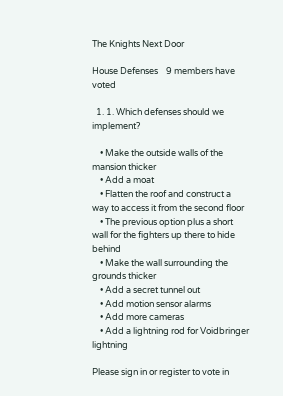The Knights Next Door

House Defenses    9 members have voted

  1. 1. Which defenses should we implement?

    • Make the outside walls of the mansion thicker
    • Add a moat
    • Flatten the roof and construct a way to access it from the second floor
    • The previous option plus a short wall for the fighters up there to hide behind
    • Make the wall surrounding the grounds thicker
    • Add a secret tunnel out
    • Add motion sensor alarms
    • Add more cameras
    • Add a lightning rod for Voidbringer lightning

Please sign in or register to vote in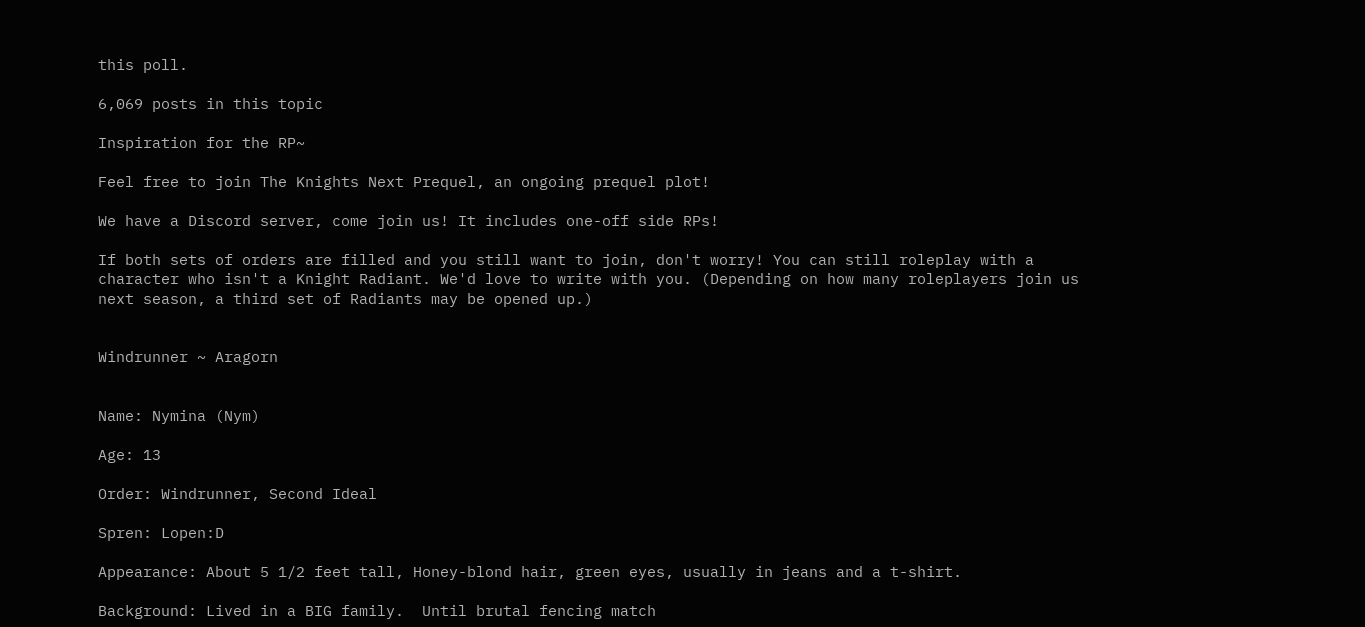this poll.

6,069 posts in this topic

Inspiration for the RP~

Feel free to join The Knights Next Prequel, an ongoing prequel plot!

We have a Discord server, come join us! It includes one-off side RPs!

If both sets of orders are filled and you still want to join, don't worry! You can still roleplay with a character who isn't a Knight Radiant. We'd love to write with you. (Depending on how many roleplayers join us next season, a third set of Radiants may be opened up.)


Windrunner ~ Aragorn


Name: Nymina (Nym)

Age: 13

Order: Windrunner, Second Ideal

Spren: Lopen:D

Appearance: About 5 1/2 feet tall, Honey-blond hair, green eyes, usually in jeans and a t-shirt.

Background: Lived in a BIG family.  Until brutal fencing match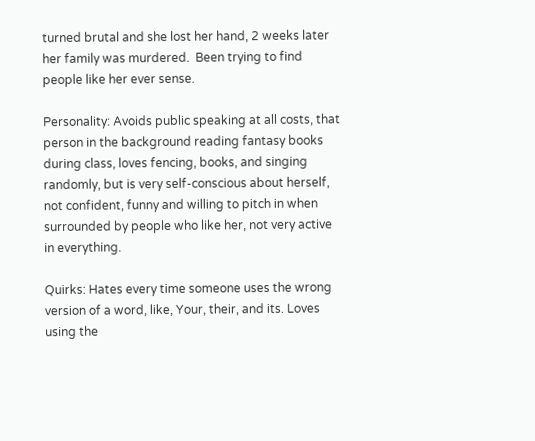turned brutal and she lost her hand, 2 weeks later her family was murdered.  Been trying to find people like her ever sense.

Personality: Avoids public speaking at all costs, that person in the background reading fantasy books during class, loves fencing, books, and singing randomly, but is very self-conscious about herself, not confident, funny and willing to pitch in when surrounded by people who like her, not very active in everything.

Quirks: Hates every time someone uses the wrong version of a word, like, Your, their, and its. Loves using the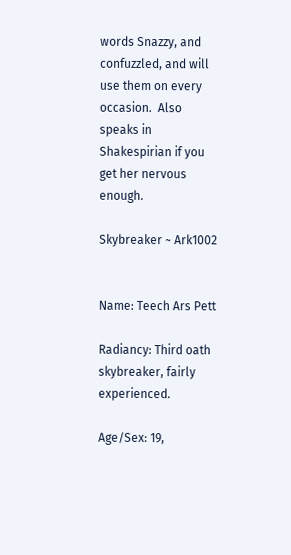words Snazzy, and confuzzled, and will use them on every occasion.  Also speaks in Shakespirian if you get her nervous enough.

Skybreaker ~ Ark1002


Name: Teech Ars Pett

Radiancy: Third oath skybreaker, fairly experienced.

Age/Sex: 19,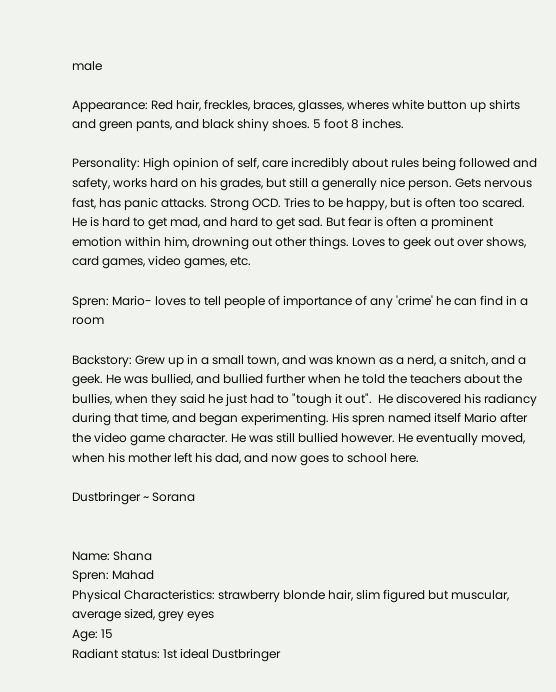male

Appearance: Red hair, freckles, braces, glasses, wheres white button up shirts and green pants, and black shiny shoes. 5 foot 8 inches.

Personality: High opinion of self, care incredibly about rules being followed and safety, works hard on his grades, but still a generally nice person. Gets nervous fast, has panic attacks. Strong OCD. Tries to be happy, but is often too scared. He is hard to get mad, and hard to get sad. But fear is often a prominent emotion within him, drowning out other things. Loves to geek out over shows, card games, video games, etc.

Spren: Mario- loves to tell people of importance of any 'crime' he can find in a room

Backstory: Grew up in a small town, and was known as a nerd, a snitch, and a geek. He was bullied, and bullied further when he told the teachers about the bullies, when they said he just had to "tough it out".  He discovered his radiancy during that time, and began experimenting. His spren named itself Mario after the video game character. He was still bullied however. He eventually moved, when his mother left his dad, and now goes to school here.

Dustbringer ~ Sorana


Name: Shana
Spren: Mahad
Physical Characteristics: strawberry blonde hair, slim figured but muscular, average sized, grey eyes
Age: 15
Radiant status: 1st ideal Dustbringer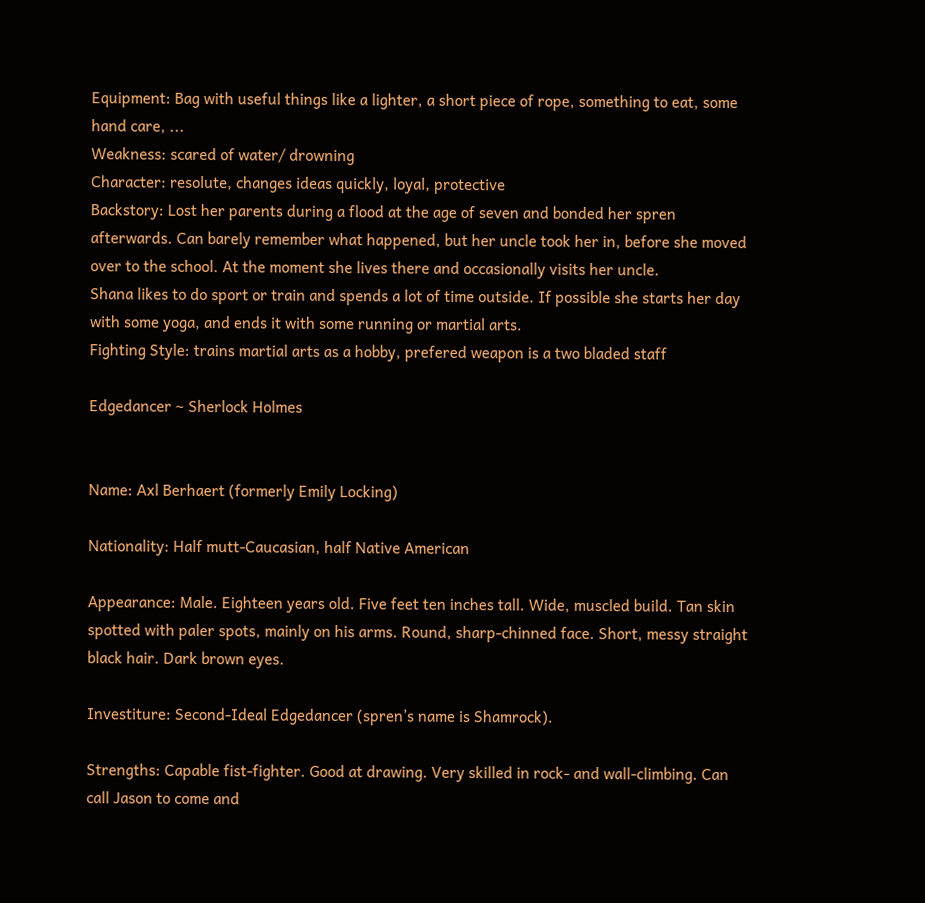Equipment: Bag with useful things like a lighter, a short piece of rope, something to eat, some hand care, ...
Weakness: scared of water/ drowning
Character: resolute, changes ideas quickly, loyal, protective
Backstory: Lost her parents during a flood at the age of seven and bonded her spren afterwards. Can barely remember what happened, but her uncle took her in, before she moved over to the school. At the moment she lives there and occasionally visits her uncle.
Shana likes to do sport or train and spends a lot of time outside. If possible she starts her day with some yoga, and ends it with some running or martial arts.
Fighting Style: trains martial arts as a hobby, prefered weapon is a two bladed staff

Edgedancer ~ Sherlock Holmes


Name: Axl Berhaert (formerly Emily Locking)

Nationality: Half mutt-Caucasian, half Native American

Appearance: Male. Eighteen years old. Five feet ten inches tall. Wide, muscled build. Tan skin spotted with paler spots, mainly on his arms. Round, sharp-chinned face. Short, messy straight black hair. Dark brown eyes.

Investiture: Second-Ideal Edgedancer (spren’s name is Shamrock).

Strengths: Capable fist-fighter. Good at drawing. Very skilled in rock- and wall-climbing. Can call Jason to come and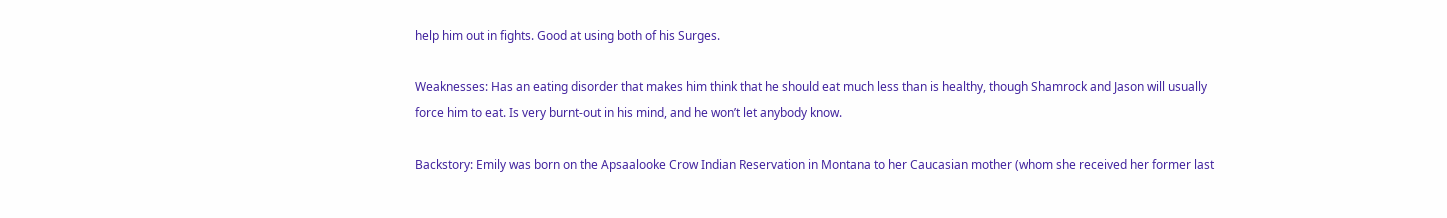help him out in fights. Good at using both of his Surges.

Weaknesses: Has an eating disorder that makes him think that he should eat much less than is healthy, though Shamrock and Jason will usually force him to eat. Is very burnt-out in his mind, and he won’t let anybody know.

Backstory: Emily was born on the Apsaalooke Crow Indian Reservation in Montana to her Caucasian mother (whom she received her former last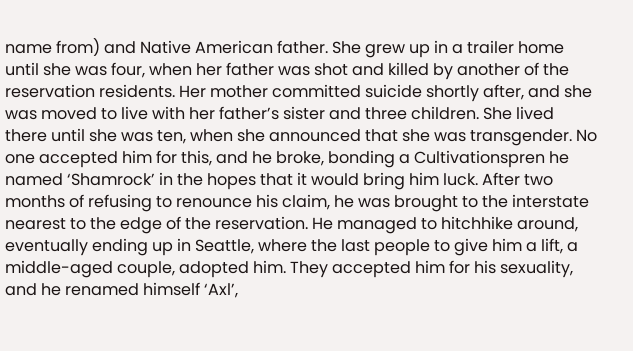name from) and Native American father. She grew up in a trailer home until she was four, when her father was shot and killed by another of the reservation residents. Her mother committed suicide shortly after, and she was moved to live with her father’s sister and three children. She lived there until she was ten, when she announced that she was transgender. No one accepted him for this, and he broke, bonding a Cultivationspren he named ‘Shamrock’ in the hopes that it would bring him luck. After two months of refusing to renounce his claim, he was brought to the interstate nearest to the edge of the reservation. He managed to hitchhike around, eventually ending up in Seattle, where the last people to give him a lift, a middle-aged couple, adopted him. They accepted him for his sexuality, and he renamed himself ‘Axl’,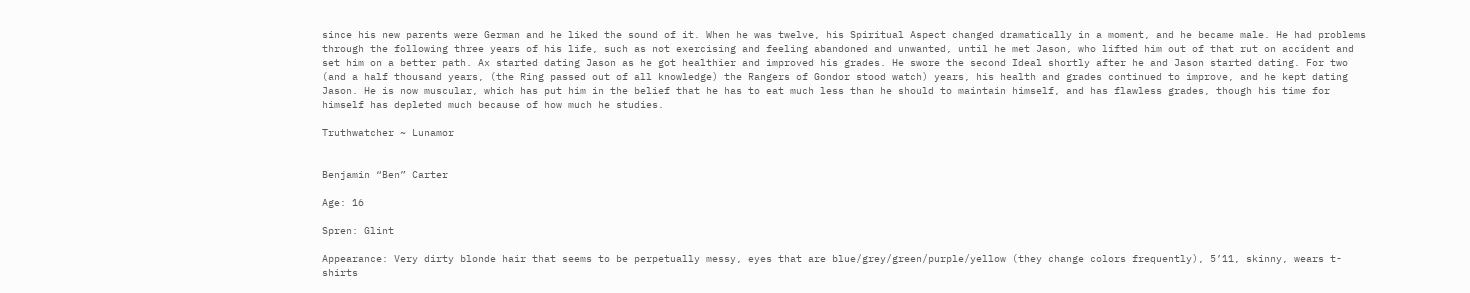since his new parents were German and he liked the sound of it. When he was twelve, his Spiritual Aspect changed dramatically in a moment, and he became male. He had problems through the following three years of his life, such as not exercising and feeling abandoned and unwanted, until he met Jason, who lifted him out of that rut on accident and set him on a better path. Ax started dating Jason as he got healthier and improved his grades. He swore the second Ideal shortly after he and Jason started dating. For two (and a half thousand years, (the Ring passed out of all knowledge) the Rangers of Gondor stood watch) years, his health and grades continued to improve, and he kept dating Jason. He is now muscular, which has put him in the belief that he has to eat much less than he should to maintain himself, and has flawless grades, though his time for himself has depleted much because of how much he studies.

Truthwatcher ~ Lunamor


Benjamin “Ben” Carter

Age: 16

Spren: Glint

Appearance: Very dirty blonde hair that seems to be perpetually messy, eyes that are blue/grey/green/purple/yellow (they change colors frequently), 5’11, skinny, wears t-shirts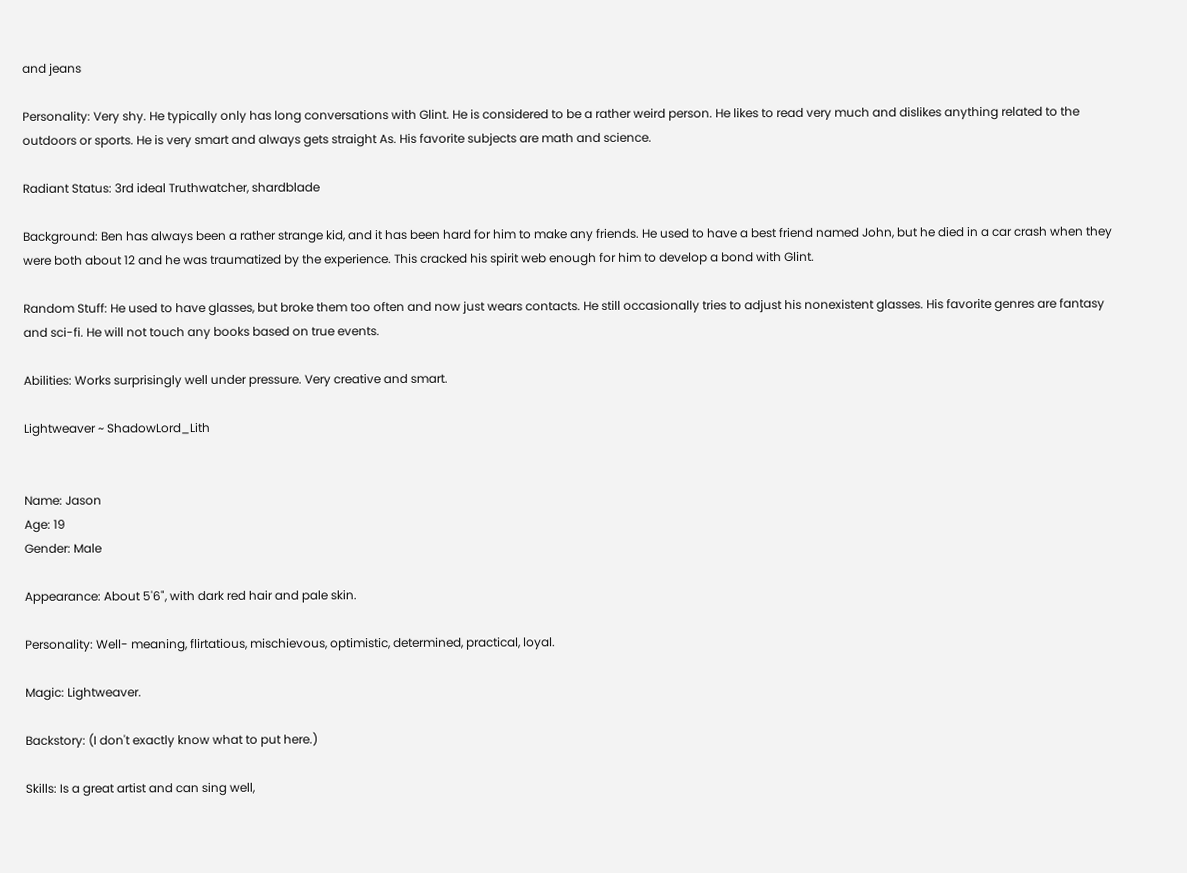and jeans

Personality: Very shy. He typically only has long conversations with Glint. He is considered to be a rather weird person. He likes to read very much and dislikes anything related to the outdoors or sports. He is very smart and always gets straight As. His favorite subjects are math and science.

Radiant Status: 3rd ideal Truthwatcher, shardblade

Background: Ben has always been a rather strange kid, and it has been hard for him to make any friends. He used to have a best friend named John, but he died in a car crash when they were both about 12 and he was traumatized by the experience. This cracked his spirit web enough for him to develop a bond with Glint.

Random Stuff: He used to have glasses, but broke them too often and now just wears contacts. He still occasionally tries to adjust his nonexistent glasses. His favorite genres are fantasy and sci-fi. He will not touch any books based on true events.

Abilities: Works surprisingly well under pressure. Very creative and smart.

Lightweaver ~ ShadowLord_Lith


Name: Jason
Age: 19
Gender: Male

Appearance: About 5'6", with dark red hair and pale skin.

Personality: Well- meaning, flirtatious, mischievous, optimistic, determined, practical, loyal.

Magic: Lightweaver.

Backstory: (I don't exactly know what to put here.)

Skills: Is a great artist and can sing well,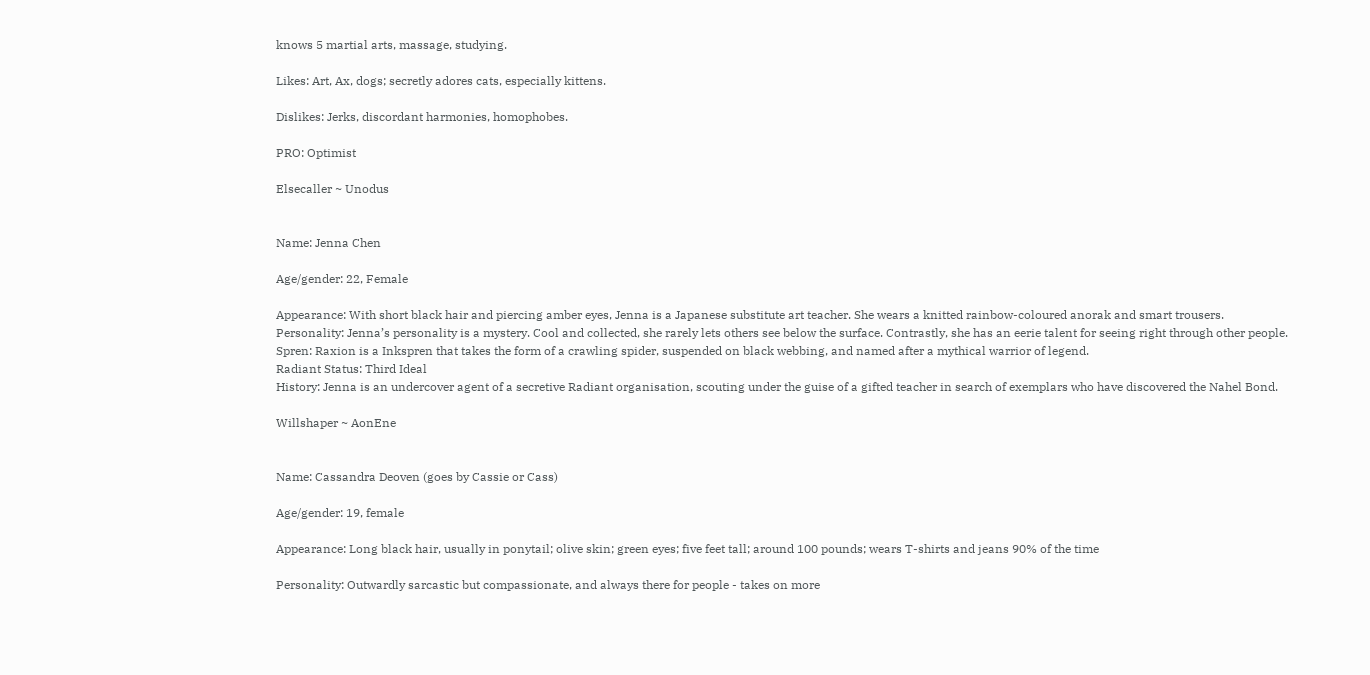knows 5 martial arts, massage, studying.

Likes: Art, Ax, dogs; secretly adores cats, especially kittens.

Dislikes: Jerks, discordant harmonies, homophobes.

PRO: Optimist

Elsecaller ~ Unodus


Name: Jenna Chen

Age/gender: 22, Female

Appearance: With short black hair and piercing amber eyes, Jenna is a Japanese substitute art teacher. She wears a knitted rainbow-coloured anorak and smart trousers.
Personality: Jenna’s personality is a mystery. Cool and collected, she rarely lets others see below the surface. Contrastly, she has an eerie talent for seeing right through other people.
Spren: Raxion is a Inkspren that takes the form of a crawling spider, suspended on black webbing, and named after a mythical warrior of legend.
Radiant Status: Third Ideal
History: Jenna is an undercover agent of a secretive Radiant organisation, scouting under the guise of a gifted teacher in search of exemplars who have discovered the Nahel Bond.

Willshaper ~ AonEne


Name: Cassandra Deoven (goes by Cassie or Cass)

Age/gender: 19, female

Appearance: Long black hair, usually in ponytail; olive skin; green eyes; five feet tall; around 100 pounds; wears T-shirts and jeans 90% of the time

Personality: Outwardly sarcastic but compassionate, and always there for people - takes on more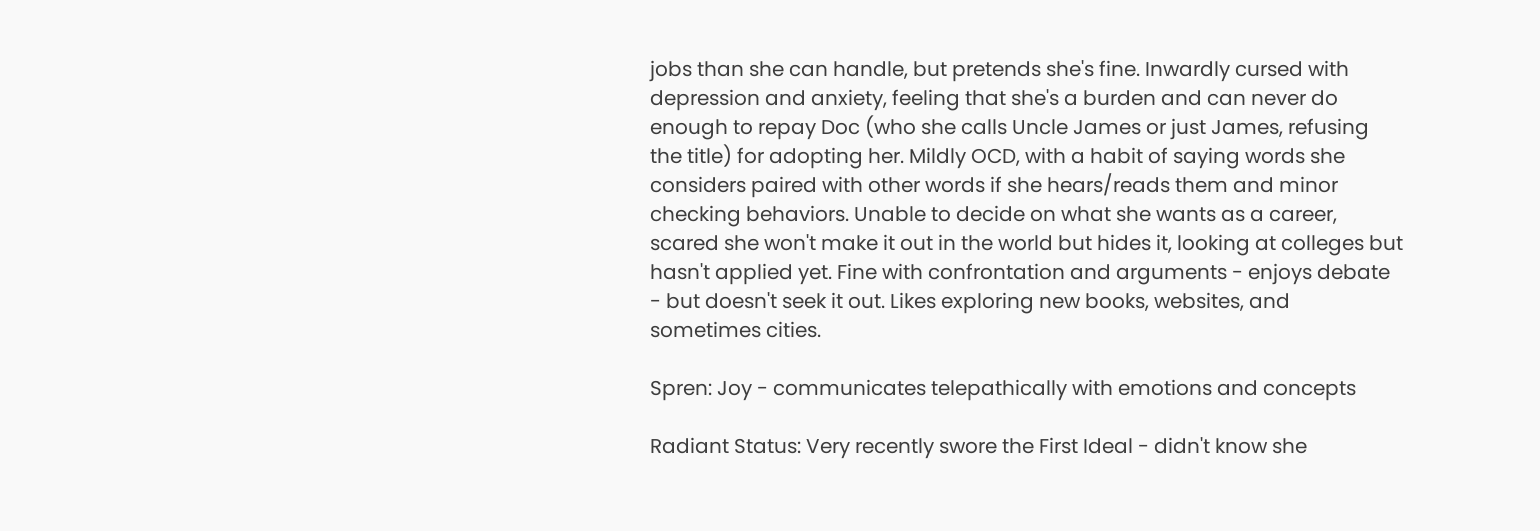jobs than she can handle, but pretends she's fine. Inwardly cursed with depression and anxiety, feeling that she's a burden and can never do enough to repay Doc (who she calls Uncle James or just James, refusing the title) for adopting her. Mildly OCD, with a habit of saying words she considers paired with other words if she hears/reads them and minor checking behaviors. Unable to decide on what she wants as a career, scared she won't make it out in the world but hides it, looking at colleges but hasn't applied yet. Fine with confrontation and arguments - enjoys debate - but doesn't seek it out. Likes exploring new books, websites, and sometimes cities.

Spren: Joy - communicates telepathically with emotions and concepts

Radiant Status: Very recently swore the First Ideal - didn't know she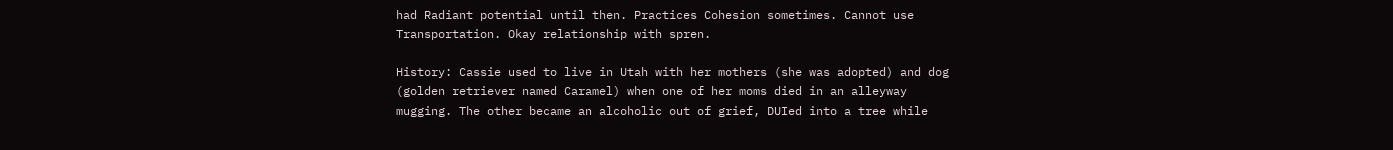had Radiant potential until then. Practices Cohesion sometimes. Cannot use Transportation. Okay relationship with spren.

History: Cassie used to live in Utah with her mothers (she was adopted) and dog (golden retriever named Caramel) when one of her moms died in an alleyway mugging. The other became an alcoholic out of grief, DUIed into a tree while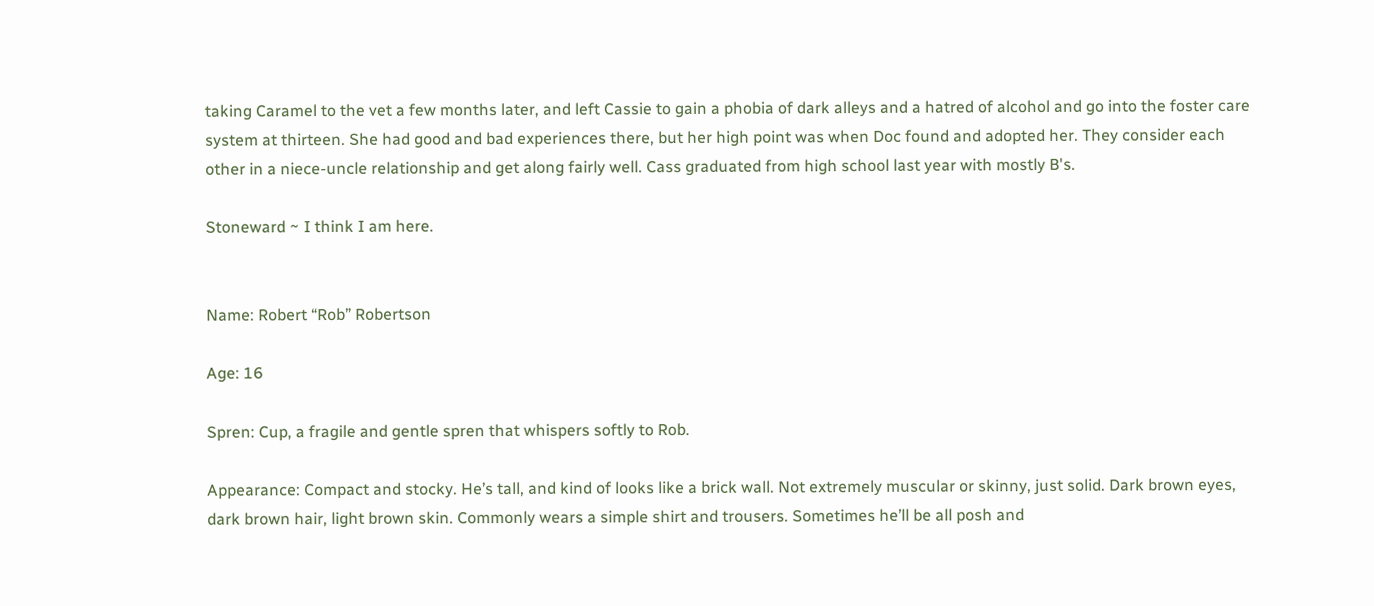taking Caramel to the vet a few months later, and left Cassie to gain a phobia of dark alleys and a hatred of alcohol and go into the foster care system at thirteen. She had good and bad experiences there, but her high point was when Doc found and adopted her. They consider each other in a niece-uncle relationship and get along fairly well. Cass graduated from high school last year with mostly B's.

Stoneward ~ I think I am here.


Name: Robert “Rob” Robertson

Age: 16

Spren: Cup, a fragile and gentle spren that whispers softly to Rob.

Appearance: Compact and stocky. He’s tall, and kind of looks like a brick wall. Not extremely muscular or skinny, just solid. Dark brown eyes, dark brown hair, light brown skin. Commonly wears a simple shirt and trousers. Sometimes he’ll be all posh and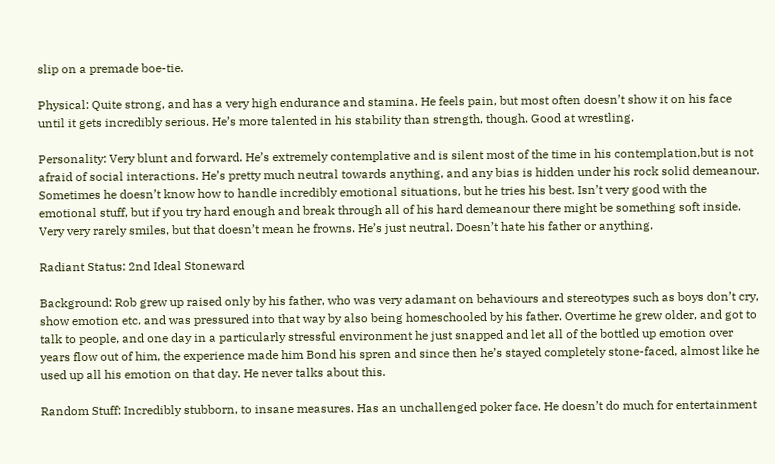slip on a premade boe-tie.

Physical: Quite strong, and has a very high endurance and stamina. He feels pain, but most often doesn’t show it on his face until it gets incredibly serious. He’s more talented in his stability than strength, though. Good at wrestling.

Personality: Very blunt and forward. He’s extremely contemplative and is silent most of the time in his contemplation,but is not afraid of social interactions. He’s pretty much neutral towards anything, and any bias is hidden under his rock solid demeanour. Sometimes he doesn’t know how to handle incredibly emotional situations, but he tries his best. Isn’t very good with the emotional stuff, but if you try hard enough and break through all of his hard demeanour there might be something soft inside. Very very rarely smiles, but that doesn’t mean he frowns. He’s just neutral. Doesn’t hate his father or anything.

Radiant Status: 2nd Ideal Stoneward

Background: Rob grew up raised only by his father, who was very adamant on behaviours and stereotypes such as boys don’t cry, show emotion etc. and was pressured into that way by also being homeschooled by his father. Overtime he grew older, and got to talk to people, and one day in a particularly stressful environment he just snapped and let all of the bottled up emotion over years flow out of him, the experience made him Bond his spren and since then he’s stayed completely stone-faced, almost like he used up all his emotion on that day. He never talks about this.

Random Stuff: Incredibly stubborn, to insane measures. Has an unchallenged poker face. He doesn’t do much for entertainment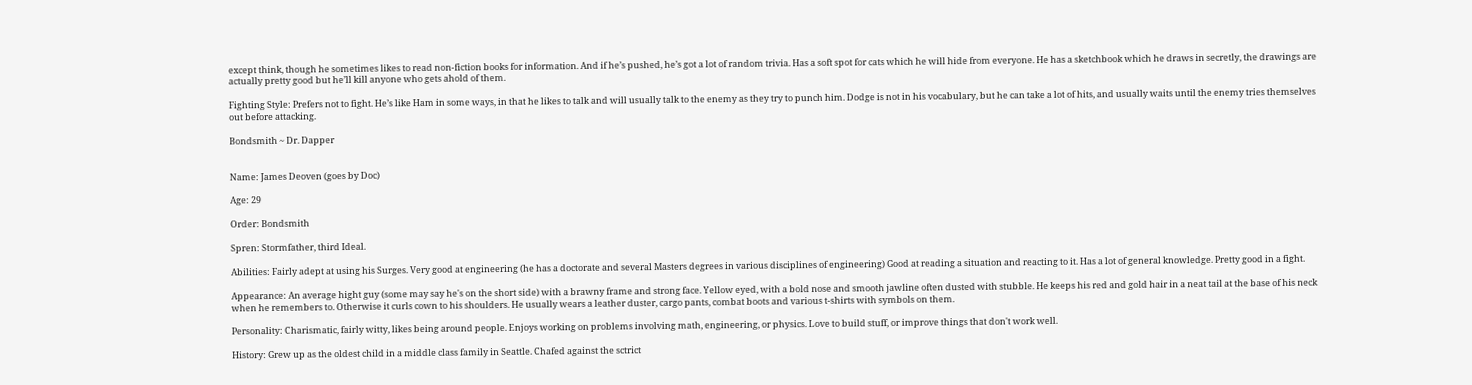except think, though he sometimes likes to read non-fiction books for information. And if he’s pushed, he’s got a lot of random trivia. Has a soft spot for cats which he will hide from everyone. He has a sketchbook which he draws in secretly, the drawings are actually pretty good but he’ll kill anyone who gets ahold of them.

Fighting Style: Prefers not to fight. He’s like Ham in some ways, in that he likes to talk and will usually talk to the enemy as they try to punch him. Dodge is not in his vocabulary, but he can take a lot of hits, and usually waits until the enemy tries themselves out before attacking.

Bondsmith ~ Dr. Dapper


Name: James Deoven (goes by Doc)

Age: 29

Order: Bondsmith

Spren: Stormfather, third Ideal.

Abilities: Fairly adept at using his Surges. Very good at engineering (he has a doctorate and several Masters degrees in various disciplines of engineering) Good at reading a situation and reacting to it. Has a lot of general knowledge. Pretty good in a fight.

Appearance: An average hight guy (some may say he's on the short side) with a brawny frame and strong face. Yellow eyed, with a bold nose and smooth jawline often dusted with stubble. He keeps his red and gold hair in a neat tail at the base of his neck when he remembers to. Otherwise it curls cown to his shoulders. He usually wears a leather duster, cargo pants, combat boots and various t-shirts with symbols on them.

Personality: Charismatic, fairly witty, likes being around people. Enjoys working on problems involving math, engineering, or physics. Love to build stuff, or improve things that don't work well.

History: Grew up as the oldest child in a middle class family in Seattle. Chafed against the sctrict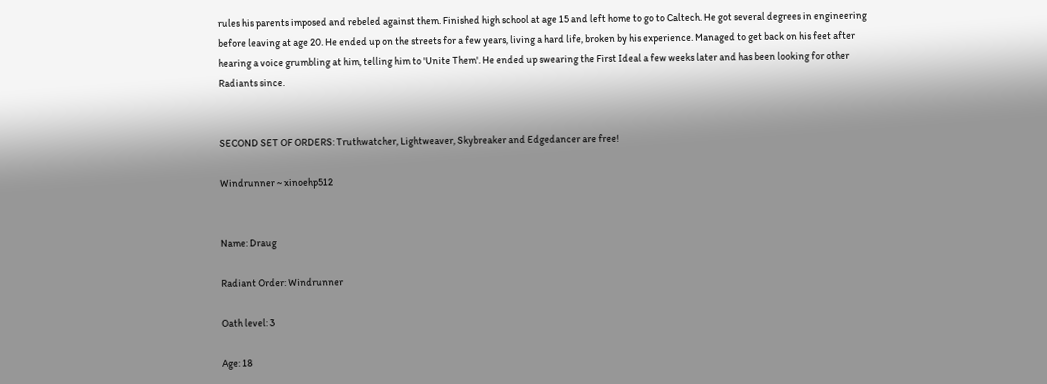rules his parents imposed and rebeled against them. Finished high school at age 15 and left home to go to Caltech. He got several degrees in engineering before leaving at age 20. He ended up on the streets for a few years, living a hard life, broken by his experience. Managed to get back on his feet after hearing a voice grumbling at him, telling him to 'Unite Them'. He ended up swearing the First Ideal a few weeks later and has been looking for other Radiants since.


SECOND SET OF ORDERS: Truthwatcher, Lightweaver, Skybreaker and Edgedancer are free!

Windrunner ~ xinoehp512


Name: Draug

Radiant Order: Windrunner

Oath level: 3

Age: 18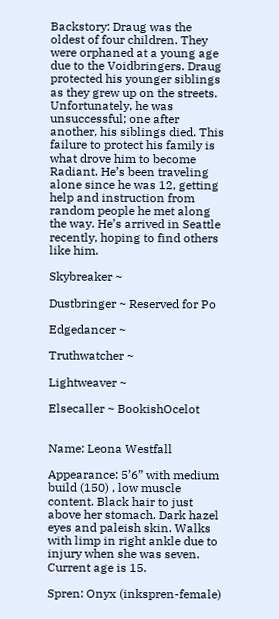Backstory: Draug was the oldest of four children. They were orphaned at a young age due to the Voidbringers. Draug protected his younger siblings as they grew up on the streets. Unfortunately, he was unsuccessful; one after another, his siblings died. This failure to protect his family is what drove him to become Radiant. He’s been traveling alone since he was 12, getting help and instruction from random people he met along the way. He’s arrived in Seattle recently, hoping to find others like him.

Skybreaker ~

Dustbringer ~ Reserved for Po

Edgedancer ~

Truthwatcher ~

Lightweaver ~

Elsecaller ~ BookishOcelot


Name: Leona Westfall

Appearance: 5’6” with medium build (150) , low muscle content. Black hair to just above her stomach. Dark hazel eyes and paleish skin. Walks with limp in right ankle due to injury when she was seven. Current age is 15.

Spren: Onyx (inkspren-female)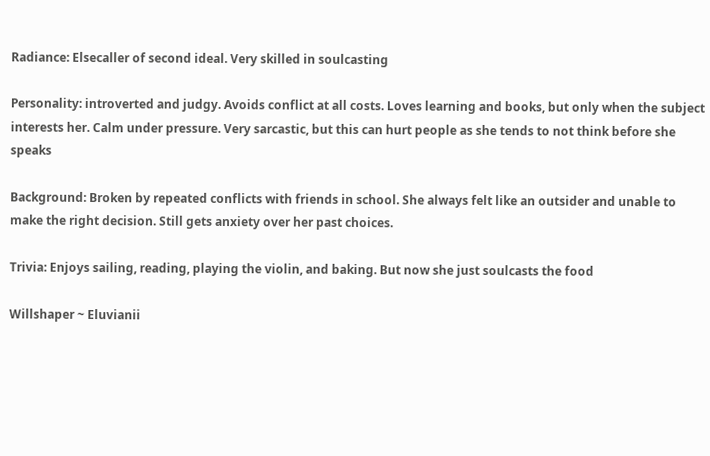Radiance: Elsecaller of second ideal. Very skilled in soulcasting

Personality: introverted and judgy. Avoids conflict at all costs. Loves learning and books, but only when the subject interests her. Calm under pressure. Very sarcastic, but this can hurt people as she tends to not think before she speaks

Background: Broken by repeated conflicts with friends in school. She always felt like an outsider and unable to make the right decision. Still gets anxiety over her past choices.

Trivia: Enjoys sailing, reading, playing the violin, and baking. But now she just soulcasts the food

Willshaper ~ Eluvianii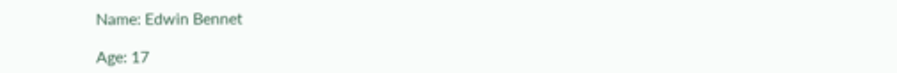Name: Edwin Bennet

Age: 17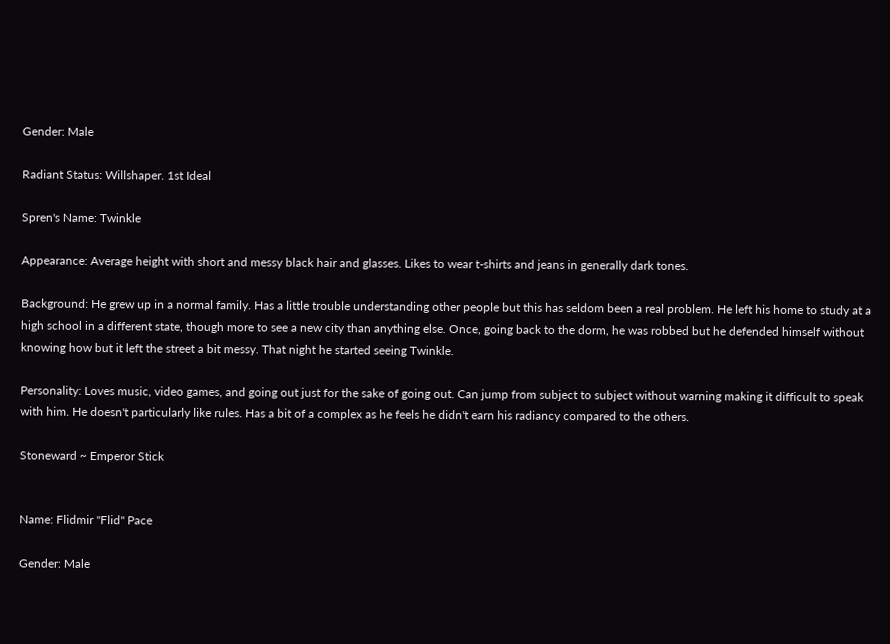Gender: Male

Radiant Status: Willshaper. 1st Ideal

Spren's Name: Twinkle

Appearance: Average height with short and messy black hair and glasses. Likes to wear t-shirts and jeans in generally dark tones.

Background: He grew up in a normal family. Has a little trouble understanding other people but this has seldom been a real problem. He left his home to study at a high school in a different state, though more to see a new city than anything else. Once, going back to the dorm, he was robbed but he defended himself without knowing how but it left the street a bit messy. That night he started seeing Twinkle.

Personality: Loves music, video games, and going out just for the sake of going out. Can jump from subject to subject without warning making it difficult to speak with him. He doesn't particularly like rules. Has a bit of a complex as he feels he didn't earn his radiancy compared to the others.

Stoneward ~ Emperor Stick


Name: Flidmir "Flid" Pace

Gender: Male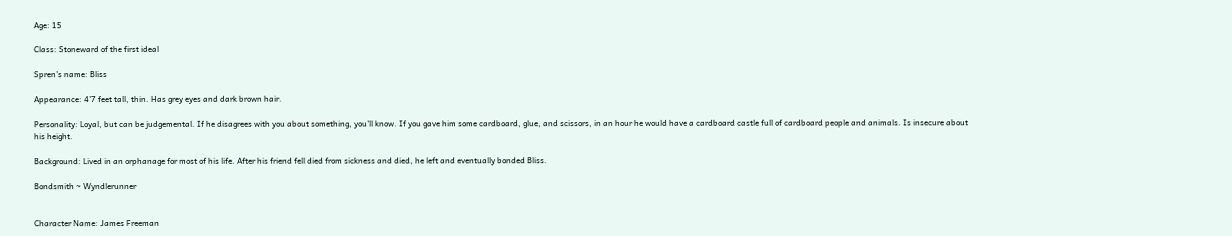Age: 15

Class: Stoneward of the first ideal

Spren’s name: Bliss

Appearance: 4’7 feet tall, thin. Has grey eyes and dark brown hair.

Personality: Loyal, but can be judgemental. If he disagrees with you about something, you’ll know. If you gave him some cardboard, glue, and scissors, in an hour he would have a cardboard castle full of cardboard people and animals. Is insecure about his height.

Background: Lived in an orphanage for most of his life. After his friend fell died from sickness and died, he left and eventually bonded Bliss.

Bondsmith ~ Wyndlerunner


Character Name: James Freeman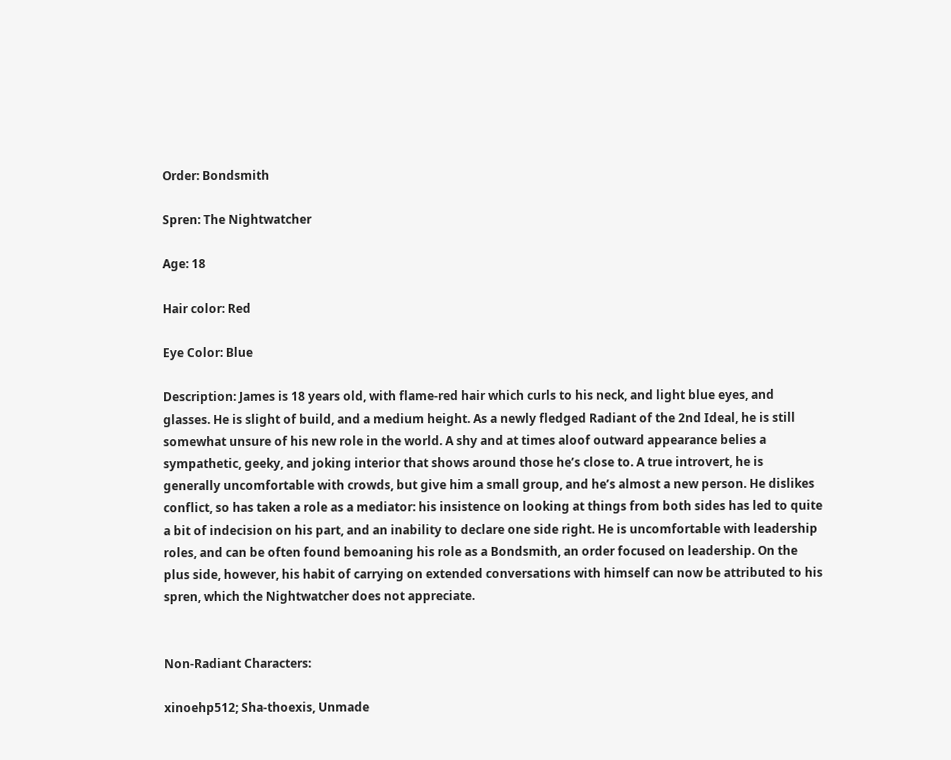Order: Bondsmith

Spren: The Nightwatcher

Age: 18

Hair color: Red

Eye Color: Blue

Description: James is 18 years old, with flame-red hair which curls to his neck, and light blue eyes, and glasses. He is slight of build, and a medium height. As a newly fledged Radiant of the 2nd Ideal, he is still somewhat unsure of his new role in the world. A shy and at times aloof outward appearance belies a sympathetic, geeky, and joking interior that shows around those he’s close to. A true introvert, he is generally uncomfortable with crowds, but give him a small group, and he’s almost a new person. He dislikes conflict, so has taken a role as a mediator: his insistence on looking at things from both sides has led to quite a bit of indecision on his part, and an inability to declare one side right. He is uncomfortable with leadership roles, and can be often found bemoaning his role as a Bondsmith, an order focused on leadership. On the plus side, however, his habit of carrying on extended conversations with himself can now be attributed to his spren, which the Nightwatcher does not appreciate.


Non-Radiant Characters:

xinoehp512; Sha-thoexis, Unmade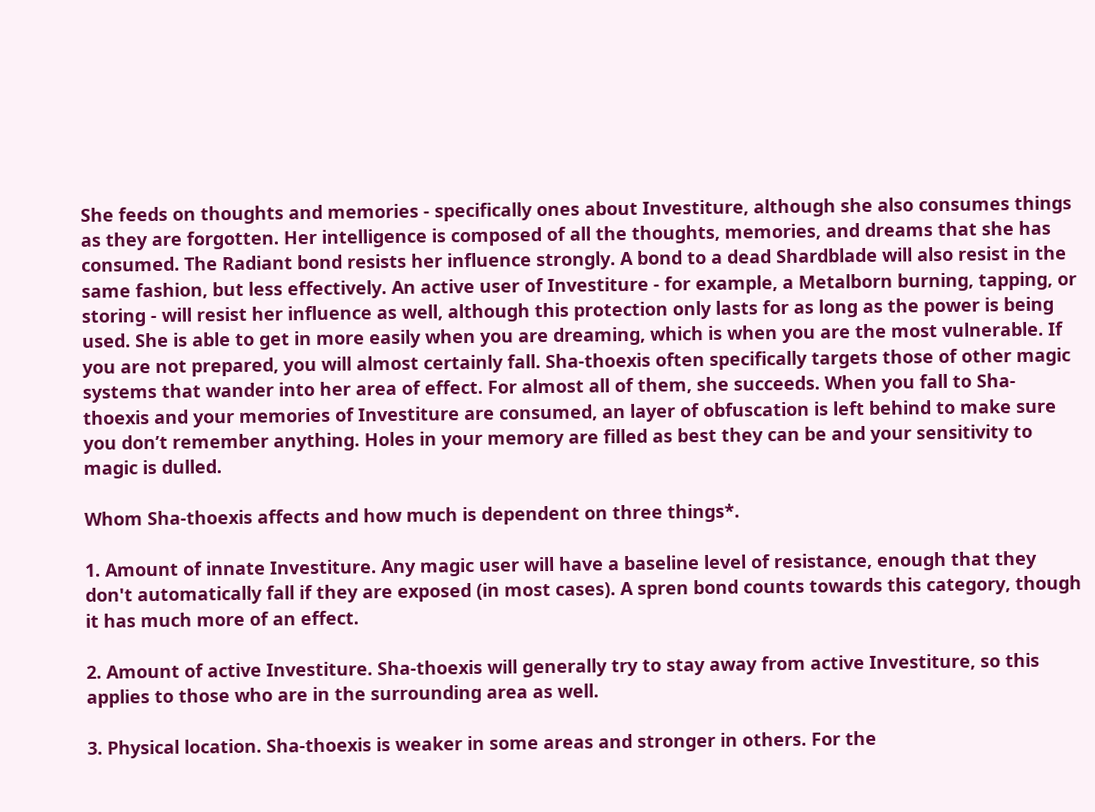She feeds on thoughts and memories - specifically ones about Investiture, although she also consumes things as they are forgotten. Her intelligence is composed of all the thoughts, memories, and dreams that she has consumed. The Radiant bond resists her influence strongly. A bond to a dead Shardblade will also resist in the same fashion, but less effectively. An active user of Investiture - for example, a Metalborn burning, tapping, or storing - will resist her influence as well, although this protection only lasts for as long as the power is being used. She is able to get in more easily when you are dreaming, which is when you are the most vulnerable. If you are not prepared, you will almost certainly fall. Sha-thoexis often specifically targets those of other magic systems that wander into her area of effect. For almost all of them, she succeeds. When you fall to Sha-thoexis and your memories of Investiture are consumed, an layer of obfuscation is left behind to make sure you don’t remember anything. Holes in your memory are filled as best they can be and your sensitivity to magic is dulled.

Whom Sha-thoexis affects and how much is dependent on three things*.

1. Amount of innate Investiture. Any magic user will have a baseline level of resistance, enough that they don't automatically fall if they are exposed (in most cases). A spren bond counts towards this category, though it has much more of an effect.

2. Amount of active Investiture. Sha-thoexis will generally try to stay away from active Investiture, so this applies to those who are in the surrounding area as well.

3. Physical location. Sha-thoexis is weaker in some areas and stronger in others. For the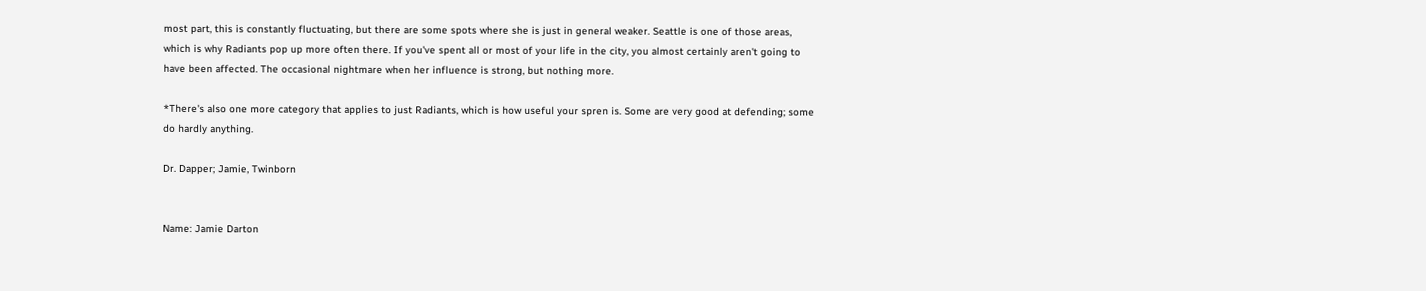most part, this is constantly fluctuating, but there are some spots where she is just in general weaker. Seattle is one of those areas, which is why Radiants pop up more often there. If you've spent all or most of your life in the city, you almost certainly aren't going to have been affected. The occasional nightmare when her influence is strong, but nothing more.

*There's also one more category that applies to just Radiants, which is how useful your spren is. Some are very good at defending; some do hardly anything.

Dr. Dapper; Jamie, Twinborn


Name: Jamie Darton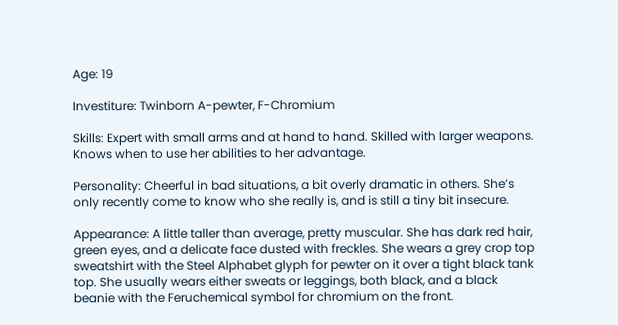Age: 19

Investiture: Twinborn A-pewter, F-Chromium

Skills: Expert with small arms and at hand to hand. Skilled with larger weapons. Knows when to use her abilities to her advantage.

Personality: Cheerful in bad situations, a bit overly dramatic in others. She’s only recently come to know who she really is, and is still a tiny bit insecure.

Appearance: A little taller than average, pretty muscular. She has dark red hair, green eyes, and a delicate face dusted with freckles. She wears a grey crop top sweatshirt with the Steel Alphabet glyph for pewter on it over a tight black tank top. She usually wears either sweats or leggings, both black, and a black beanie with the Feruchemical symbol for chromium on the front.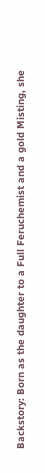Backstory: Born as the daughter to a Full Feruchemist and a gold Misting, she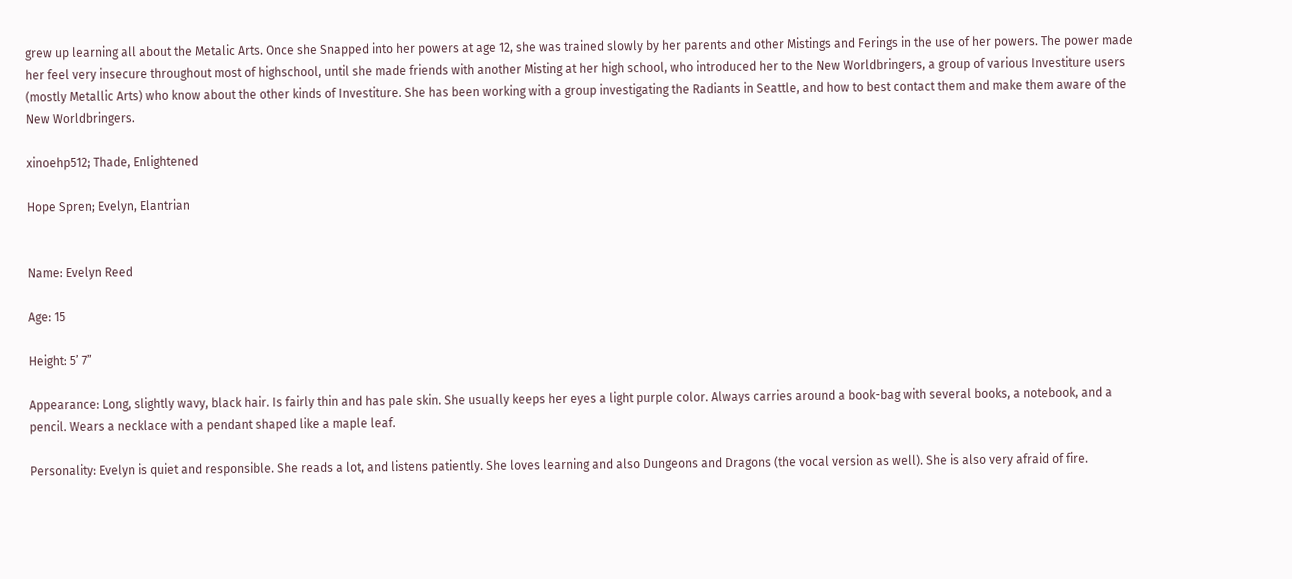grew up learning all about the Metalic Arts. Once she Snapped into her powers at age 12, she was trained slowly by her parents and other Mistings and Ferings in the use of her powers. The power made her feel very insecure throughout most of highschool, until she made friends with another Misting at her high school, who introduced her to the New Worldbringers, a group of various Investiture users (mostly Metallic Arts) who know about the other kinds of Investiture. She has been working with a group investigating the Radiants in Seattle, and how to best contact them and make them aware of the New Worldbringers.

xinoehp512; Thade, Enlightened

Hope Spren; Evelyn, Elantrian


Name: Evelyn Reed

Age: 15

Height: 5’ 7”

Appearance: Long, slightly wavy, black hair. Is fairly thin and has pale skin. She usually keeps her eyes a light purple color. Always carries around a book-bag with several books, a notebook, and a pencil. Wears a necklace with a pendant shaped like a maple leaf.

Personality: Evelyn is quiet and responsible. She reads a lot, and listens patiently. She loves learning and also Dungeons and Dragons (the vocal version as well). She is also very afraid of fire.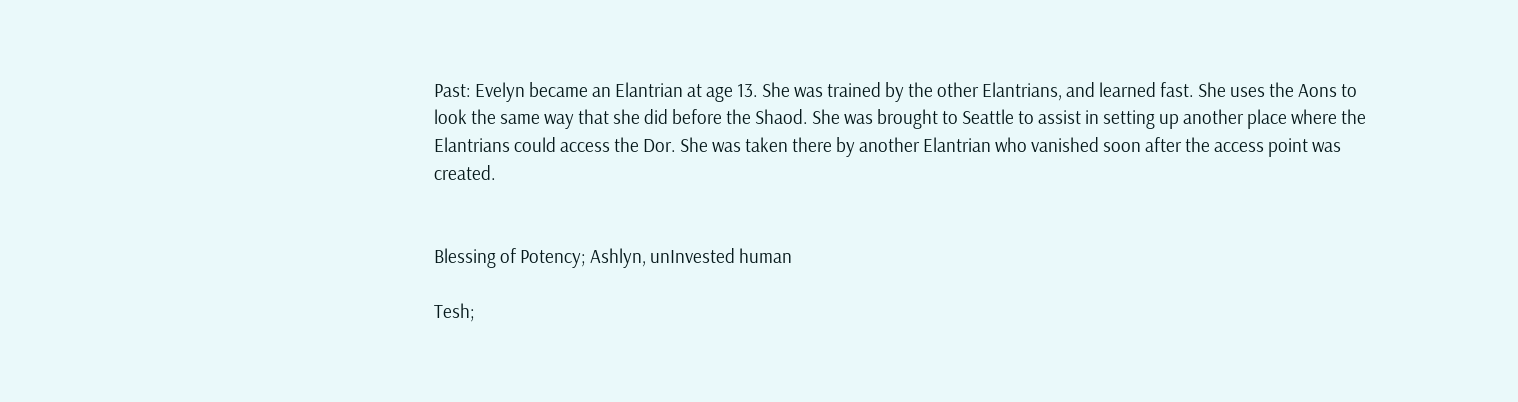Past: Evelyn became an Elantrian at age 13. She was trained by the other Elantrians, and learned fast. She uses the Aons to look the same way that she did before the Shaod. She was brought to Seattle to assist in setting up another place where the Elantrians could access the Dor. She was taken there by another Elantrian who vanished soon after the access point was created.


Blessing of Potency; Ashlyn, unInvested human

Tesh;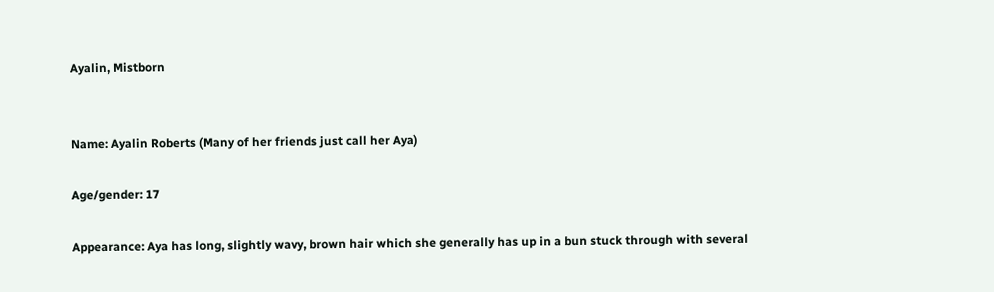Ayalin, Mistborn


Name: Ayalin Roberts (Many of her friends just call her Aya)

Age/gender: 17

Appearance: Aya has long, slightly wavy, brown hair which she generally has up in a bun stuck through with several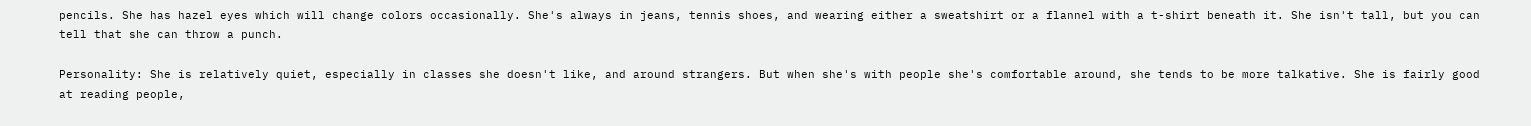pencils. She has hazel eyes which will change colors occasionally. She's always in jeans, tennis shoes, and wearing either a sweatshirt or a flannel with a t-shirt beneath it. She isn't tall, but you can tell that she can throw a punch.

Personality: She is relatively quiet, especially in classes she doesn't like, and around strangers. But when she's with people she's comfortable around, she tends to be more talkative. She is fairly good at reading people,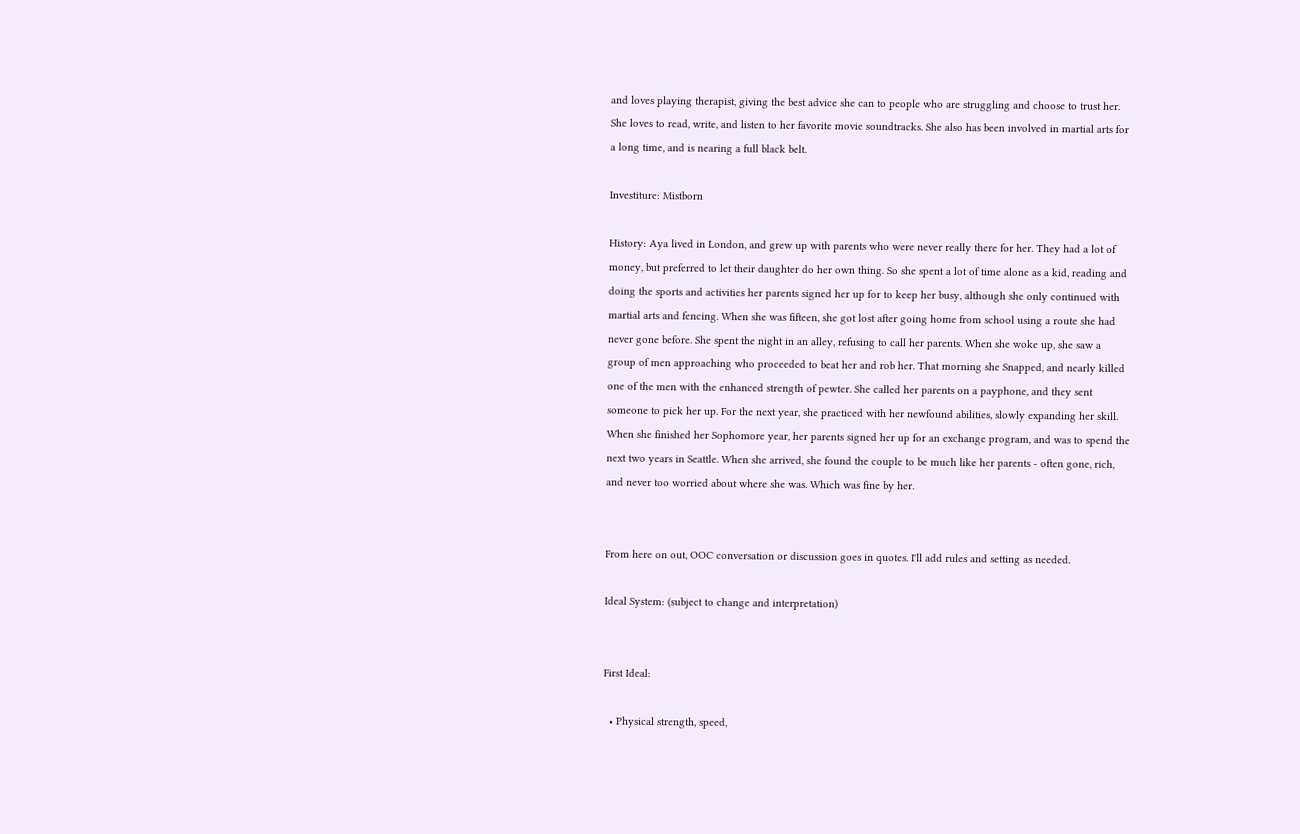and loves playing therapist, giving the best advice she can to people who are struggling and choose to trust her. She loves to read, write, and listen to her favorite movie soundtracks. She also has been involved in martial arts for a long time, and is nearing a full black belt.

Investiture: Mistborn

History: Aya lived in London, and grew up with parents who were never really there for her. They had a lot of money, but preferred to let their daughter do her own thing. So she spent a lot of time alone as a kid, reading and doing the sports and activities her parents signed her up for to keep her busy, although she only continued with martial arts and fencing. When she was fifteen, she got lost after going home from school using a route she had never gone before. She spent the night in an alley, refusing to call her parents. When she woke up, she saw a group of men approaching who proceeded to beat her and rob her. That morning she Snapped, and nearly killed one of the men with the enhanced strength of pewter. She called her parents on a payphone, and they sent someone to pick her up. For the next year, she practiced with her newfound abilities, slowly expanding her skill. When she finished her Sophomore year, her parents signed her up for an exchange program, and was to spend the next two years in Seattle. When she arrived, she found the couple to be much like her parents - often gone, rich, and never too worried about where she was. Which was fine by her.


From here on out, OOC conversation or discussion goes in quotes. I'll add rules and setting as needed.

Ideal System: (subject to change and interpretation)


First Ideal:

  • Physical strength, speed,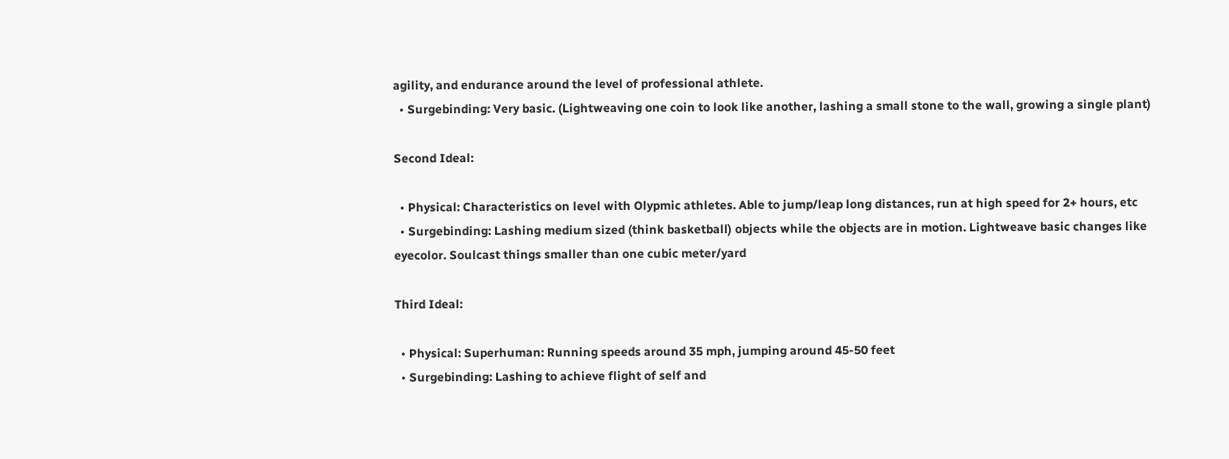agility, and endurance around the level of professional athlete.
  • Surgebinding: Very basic. (Lightweaving one coin to look like another, lashing a small stone to the wall, growing a single plant)

Second Ideal:

  • Physical: Characteristics on level with Olypmic athletes. Able to jump/leap long distances, run at high speed for 2+ hours, etc
  • Surgebinding: Lashing medium sized (think basketball) objects while the objects are in motion. Lightweave basic changes like eyecolor. Soulcast things smaller than one cubic meter/yard

Third Ideal:

  • Physical: Superhuman: Running speeds around 35 mph, jumping around 45-50 feet
  • Surgebinding: Lashing to achieve flight of self and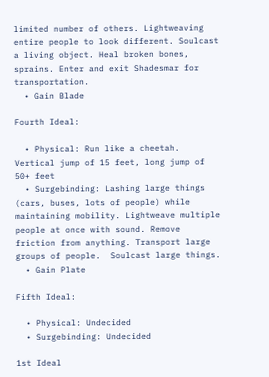limited number of others. Lightweaving entire people to look different. Soulcast a living object. Heal broken bones, sprains. Enter and exit Shadesmar for transportation.
  • Gain Blade

Fourth Ideal:

  • Physical: Run like a cheetah. Vertical jump of 15 feet, long jump of 50+ feet
  • Surgebinding: Lashing large things (cars, buses, lots of people) while maintaining mobility. Lightweave multiple people at once with sound. Remove friction from anything. Transport large groups of people.  Soulcast large things.
  • Gain Plate

Fifth Ideal:

  • Physical: Undecided
  • Surgebinding: Undecided

1st Ideal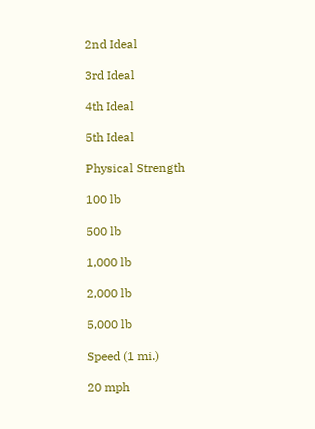2nd Ideal

3rd Ideal

4th Ideal

5th Ideal

Physical Strength

100 lb

500 lb

1,000 lb

2,000 lb

5,000 lb

Speed (1 mi.)

20 mph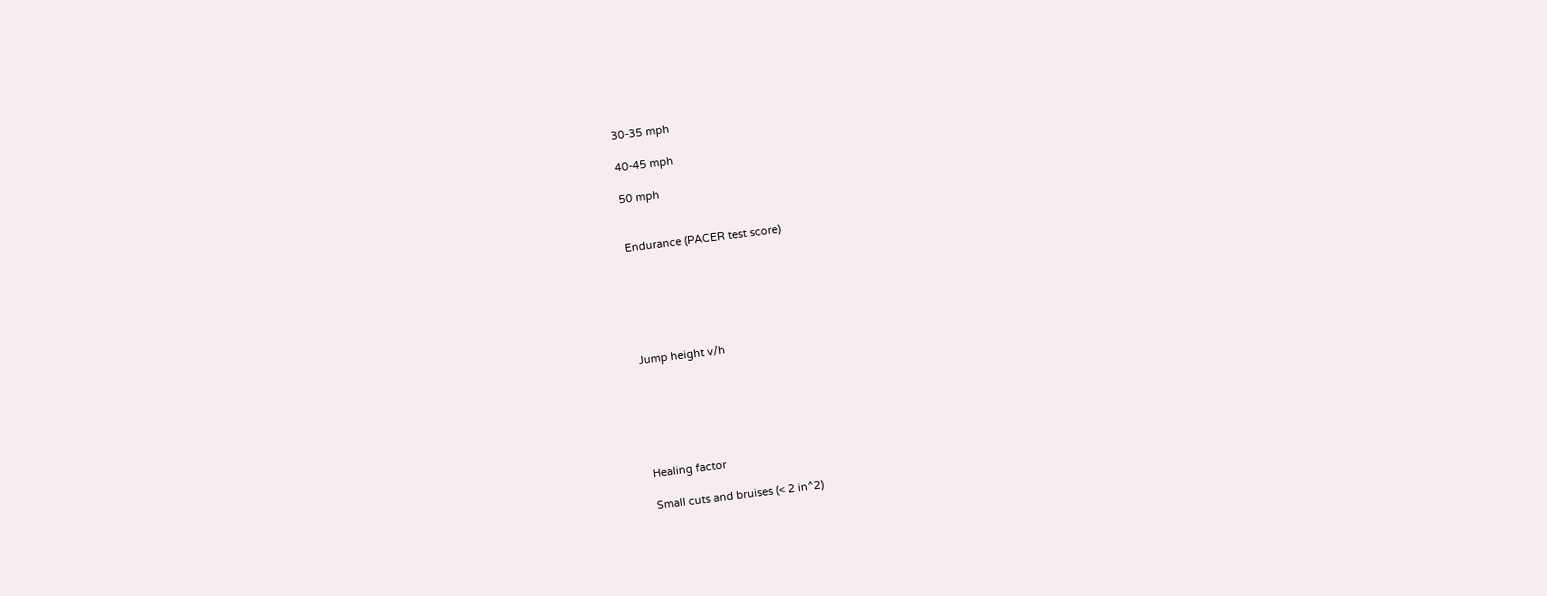30-35 mph

40-45 mph

50 mph


Endurance (PACER test score)






Jump height v/h






Healing factor

Small cuts and bruises (< 2 in^2)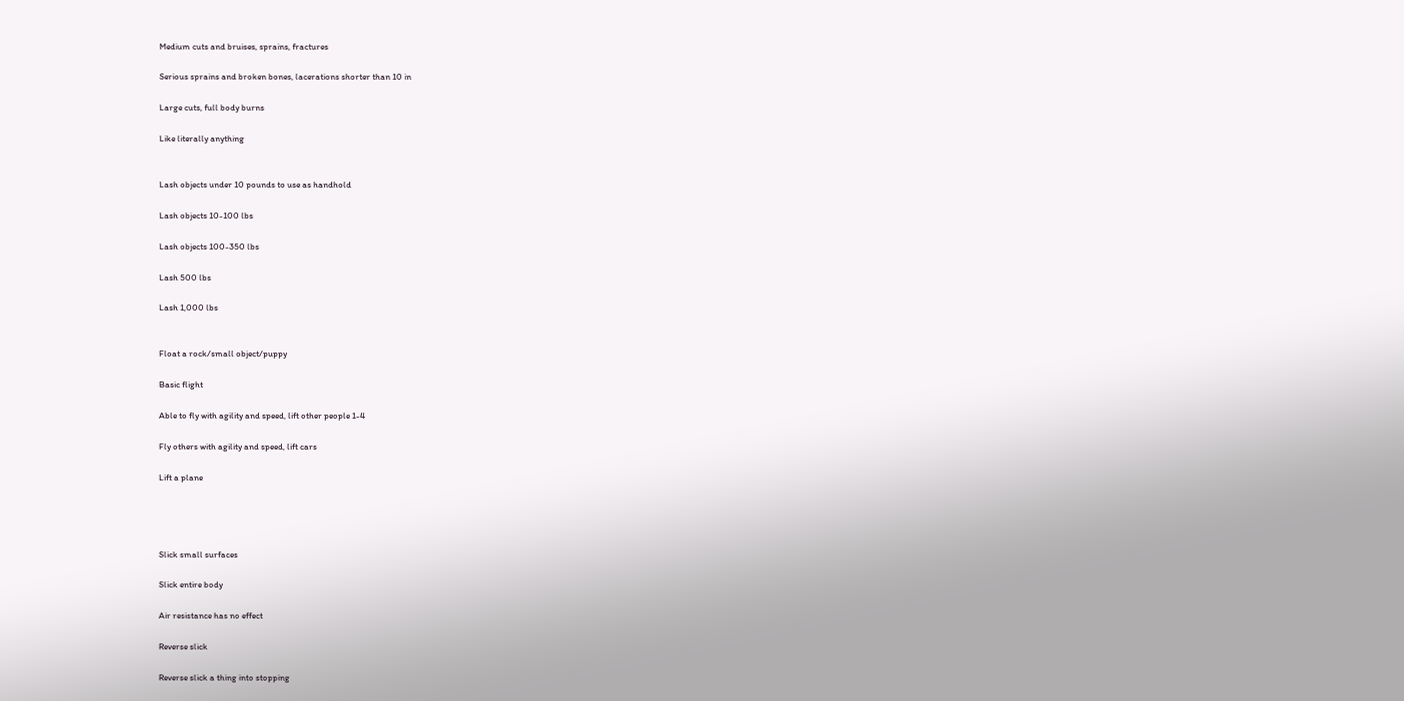Medium cuts and bruises, sprains, fractures

Serious sprains and broken bones, lacerations shorter than 10 in

Large cuts, full body burns

Like literally anything


Lash objects under 10 pounds to use as handhold

Lash objects 10-100 lbs

Lash objects 100-350 lbs

Lash 500 lbs

Lash 1,000 lbs


Float a rock/small object/puppy

Basic flight

Able to fly with agility and speed, lift other people 1-4

Fly others with agility and speed, lift cars

Lift a plane




Slick small surfaces

Slick entire body

Air resistance has no effect

Reverse slick

Reverse slick a thing into stopping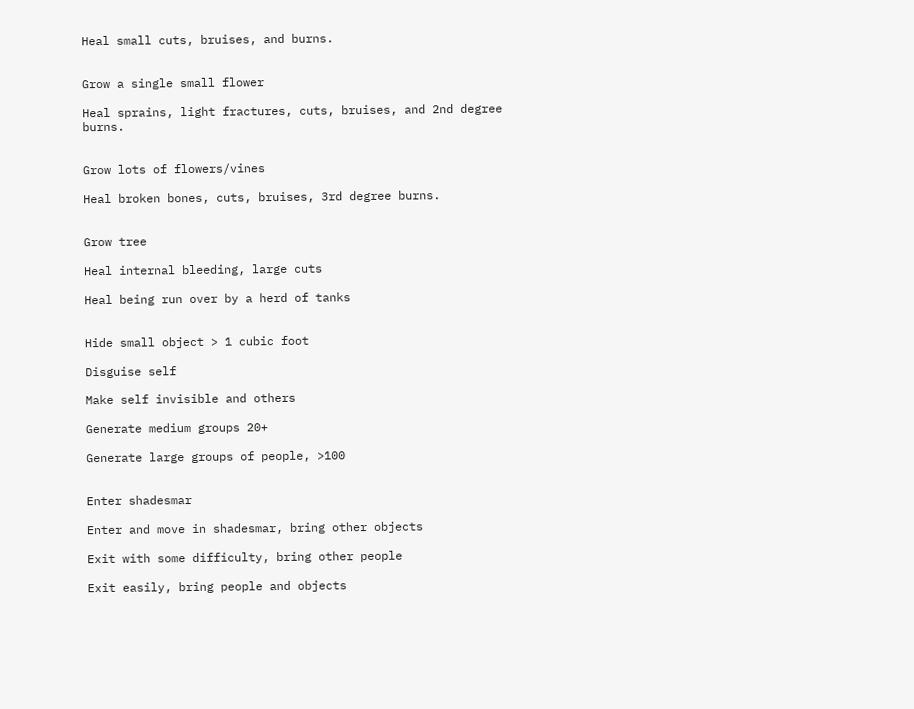Heal small cuts, bruises, and burns.


Grow a single small flower

Heal sprains, light fractures, cuts, bruises, and 2nd degree burns.


Grow lots of flowers/vines

Heal broken bones, cuts, bruises, 3rd degree burns.


Grow tree

Heal internal bleeding, large cuts

Heal being run over by a herd of tanks


Hide small object > 1 cubic foot

Disguise self

Make self invisible and others

Generate medium groups 20+

Generate large groups of people, >100


Enter shadesmar

Enter and move in shadesmar, bring other objects

Exit with some difficulty, bring other people

Exit easily, bring people and objects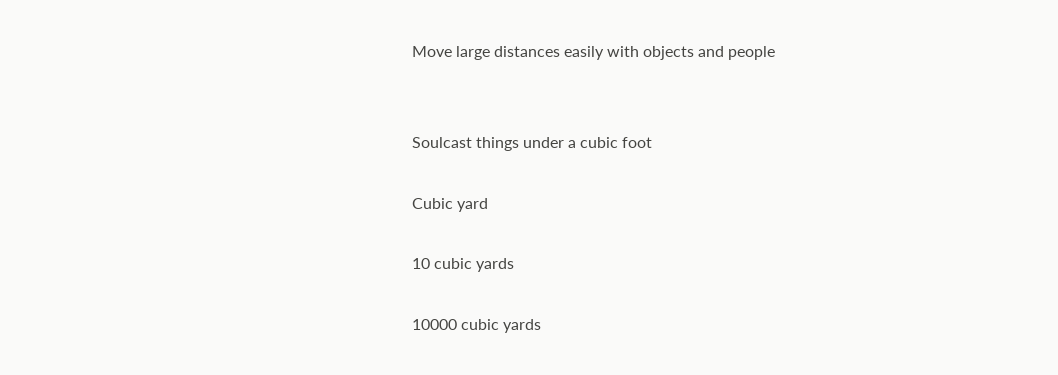Move large distances easily with objects and people


Soulcast things under a cubic foot

Cubic yard

10 cubic yards

10000 cubic yards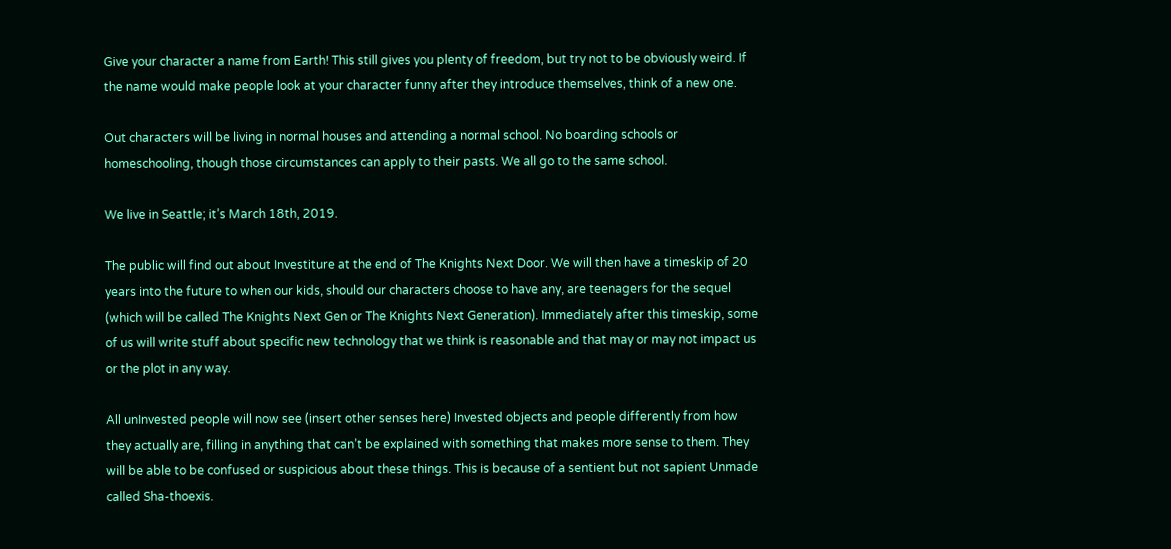Give your character a name from Earth! This still gives you plenty of freedom, but try not to be obviously weird. If the name would make people look at your character funny after they introduce themselves, think of a new one.

Out characters will be living in normal houses and attending a normal school. No boarding schools or homeschooling, though those circumstances can apply to their pasts. We all go to the same school.

We live in Seattle; it’s March 18th, 2019.

The public will find out about Investiture at the end of The Knights Next Door. We will then have a timeskip of 20 years into the future to when our kids, should our characters choose to have any, are teenagers for the sequel (which will be called The Knights Next Gen or The Knights Next Generation). Immediately after this timeskip, some of us will write stuff about specific new technology that we think is reasonable and that may or may not impact us or the plot in any way.

All unInvested people will now see (insert other senses here) Invested objects and people differently from how they actually are, filling in anything that can’t be explained with something that makes more sense to them. They will be able to be confused or suspicious about these things. This is because of a sentient but not sapient Unmade called Sha-thoexis.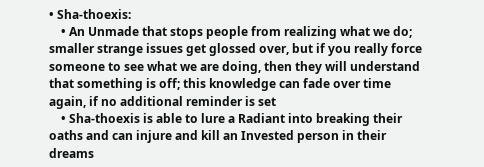• Sha-thoexis:
    • An Unmade that stops people from realizing what we do; smaller strange issues get glossed over, but if you really force someone to see what we are doing, then they will understand that something is off; this knowledge can fade over time again, if no additional reminder is set
    • Sha-thoexis is able to lure a Radiant into breaking their oaths and can injure and kill an Invested person in their dreams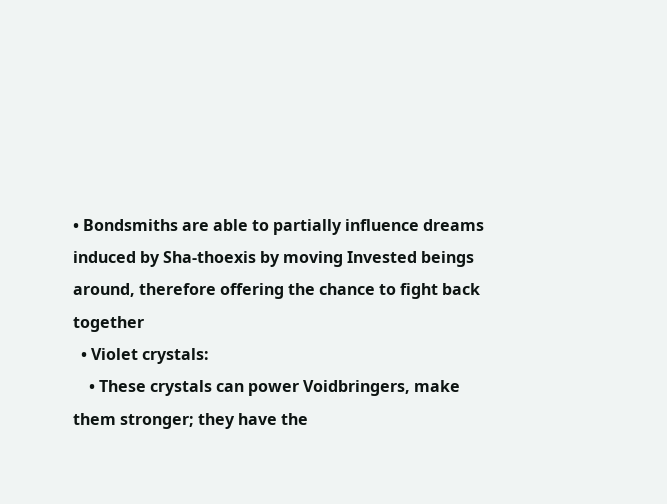• Bondsmiths are able to partially influence dreams induced by Sha-thoexis by moving Invested beings around, therefore offering the chance to fight back together
  • Violet crystals:
    • These crystals can power Voidbringers, make them stronger; they have the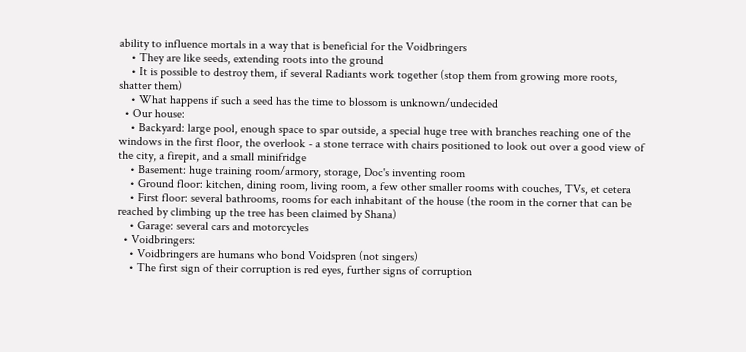ability to influence mortals in a way that is beneficial for the Voidbringers
    • They are like seeds, extending roots into the ground
    • It is possible to destroy them, if several Radiants work together (stop them from growing more roots, shatter them)
    • What happens if such a seed has the time to blossom is unknown/undecided
  • Our house:
    • Backyard: large pool, enough space to spar outside, a special huge tree with branches reaching one of the windows in the first floor, the overlook - a stone terrace with chairs positioned to look out over a good view of the city, a firepit, and a small minifridge
    • Basement: huge training room/armory, storage, Doc's inventing room
    • Ground floor: kitchen, dining room, living room, a few other smaller rooms with couches, TVs, et cetera
    • First floor: several bathrooms, rooms for each inhabitant of the house (the room in the corner that can be reached by climbing up the tree has been claimed by Shana)
    • Garage: several cars and motorcycles
  • Voidbringers:
    • Voidbringers are humans who bond Voidspren (not singers)
    • The first sign of their corruption is red eyes, further signs of corruption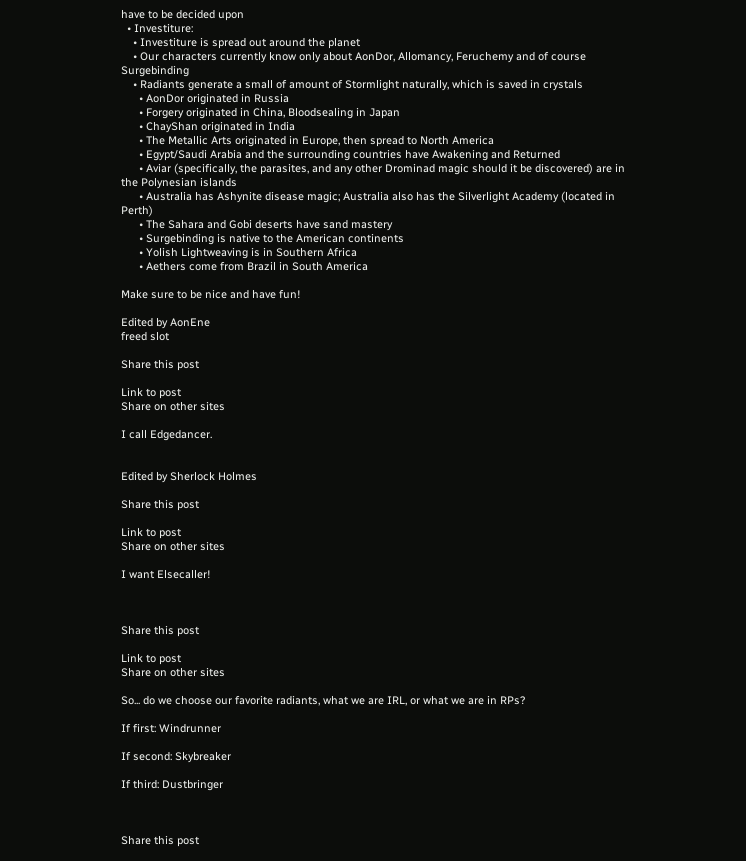have to be decided upon
  • Investiture:
    • Investiture is spread out around the planet
    • Our characters currently know only about AonDor, Allomancy, Feruchemy and of course Surgebinding
    • Radiants generate a small of amount of Stormlight naturally, which is saved in crystals
      • AonDor originated in Russia
      • Forgery originated in China, Bloodsealing in Japan
      • ChayShan originated in India
      • The Metallic Arts originated in Europe, then spread to North America
      • Egypt/Saudi Arabia and the surrounding countries have Awakening and Returned
      • Aviar (specifically, the parasites, and any other Drominad magic should it be discovered) are in the Polynesian islands
      • Australia has Ashynite disease magic; Australia also has the Silverlight Academy (located in Perth)
      • The Sahara and Gobi deserts have sand mastery
      • Surgebinding is native to the American continents
      • Yolish Lightweaving is in Southern Africa
      • Aethers come from Brazil in South America

Make sure to be nice and have fun!

Edited by AonEne
freed slot

Share this post

Link to post
Share on other sites

I call Edgedancer.


Edited by Sherlock Holmes

Share this post

Link to post
Share on other sites

I want Elsecaller!



Share this post

Link to post
Share on other sites

So... do we choose our favorite radiants, what we are IRL, or what we are in RPs?

If first: Windrunner

If second: Skybreaker

If third: Dustbringer



Share this post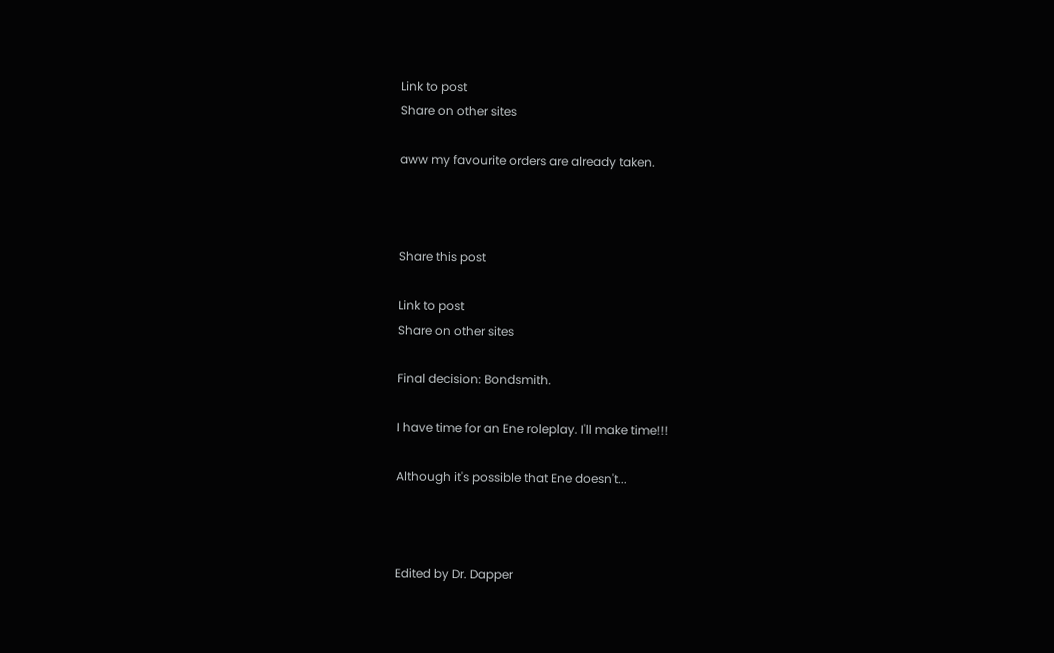Link to post
Share on other sites

aww my favourite orders are already taken.



Share this post

Link to post
Share on other sites

Final decision: Bondsmith.

I have time for an Ene roleplay. I'll make time!!!

Although it's possible that Ene doesn't...



Edited by Dr. Dapper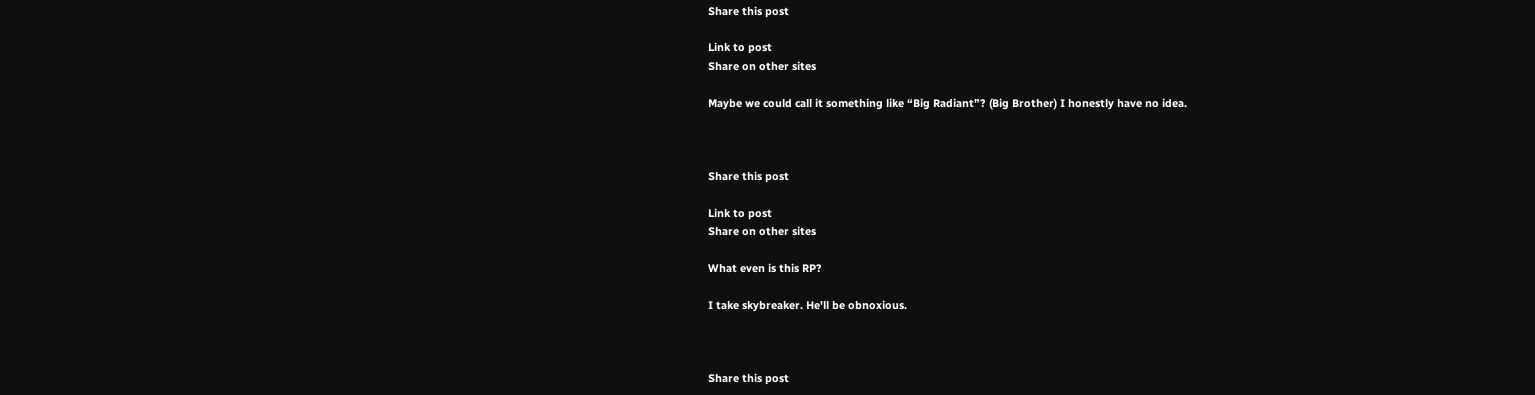Share this post

Link to post
Share on other sites

Maybe we could call it something like “Big Radiant”? (Big Brother) I honestly have no idea.



Share this post

Link to post
Share on other sites

What even is this RP?

I take skybreaker. He'll be obnoxious.



Share this post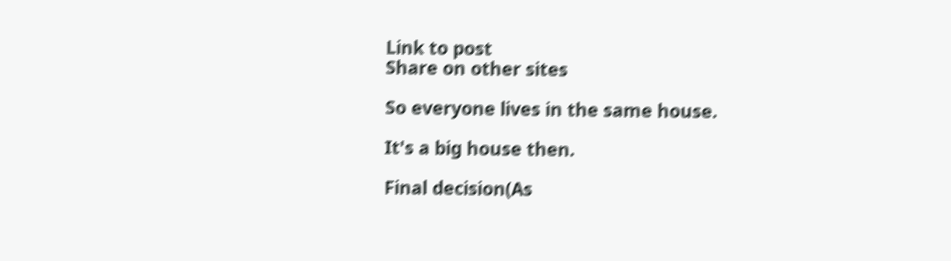Link to post
Share on other sites

So everyone lives in the same house.

It's a big house then.

Final decision(As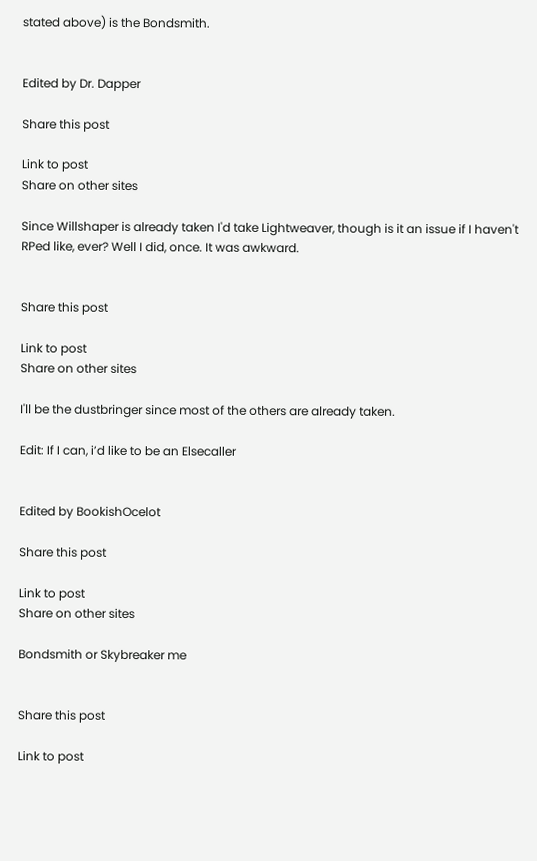stated above) is the Bondsmith.


Edited by Dr. Dapper

Share this post

Link to post
Share on other sites

Since Willshaper is already taken I'd take Lightweaver, though is it an issue if I haven't RPed like, ever? Well I did, once. It was awkward.


Share this post

Link to post
Share on other sites

I'll be the dustbringer since most of the others are already taken.

Edit: If I can, i’d like to be an Elsecaller


Edited by BookishOcelot

Share this post

Link to post
Share on other sites

Bondsmith or Skybreaker me


Share this post

Link to post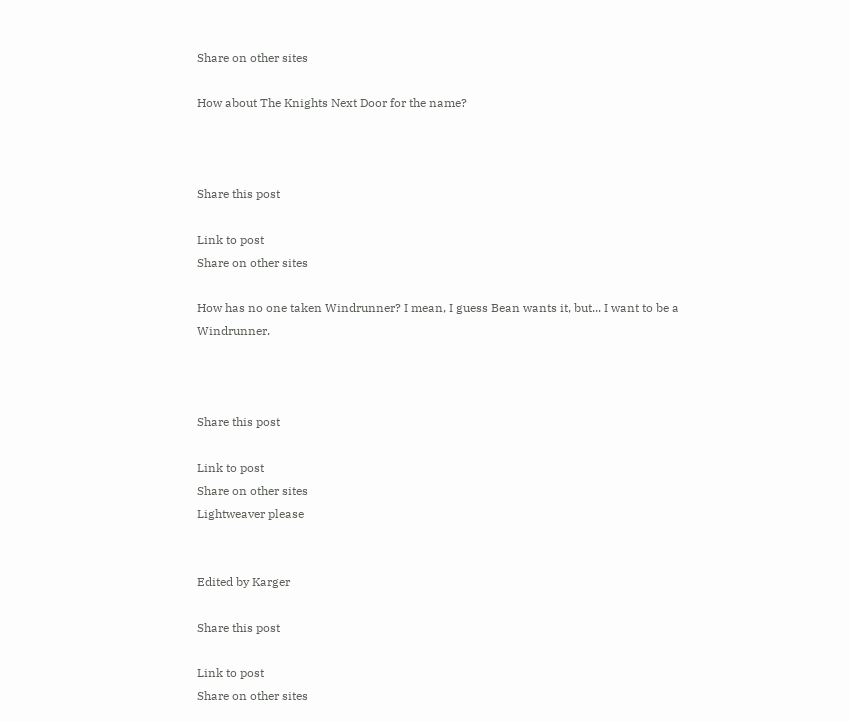Share on other sites

How about The Knights Next Door for the name?



Share this post

Link to post
Share on other sites

How has no one taken Windrunner? I mean, I guess Bean wants it, but... I want to be a Windrunner.



Share this post

Link to post
Share on other sites
Lightweaver please


Edited by Karger

Share this post

Link to post
Share on other sites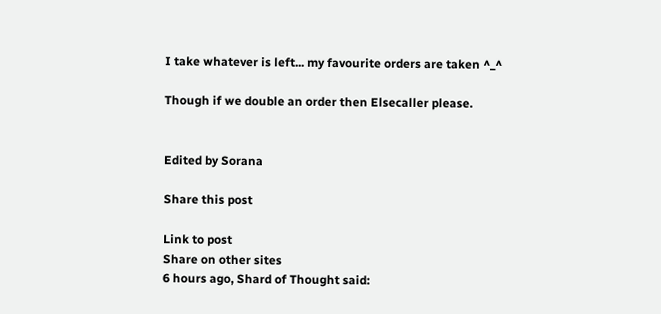I take whatever is left... my favourite orders are taken ^_^

Though if we double an order then Elsecaller please.


Edited by Sorana

Share this post

Link to post
Share on other sites
6 hours ago, Shard of Thought said: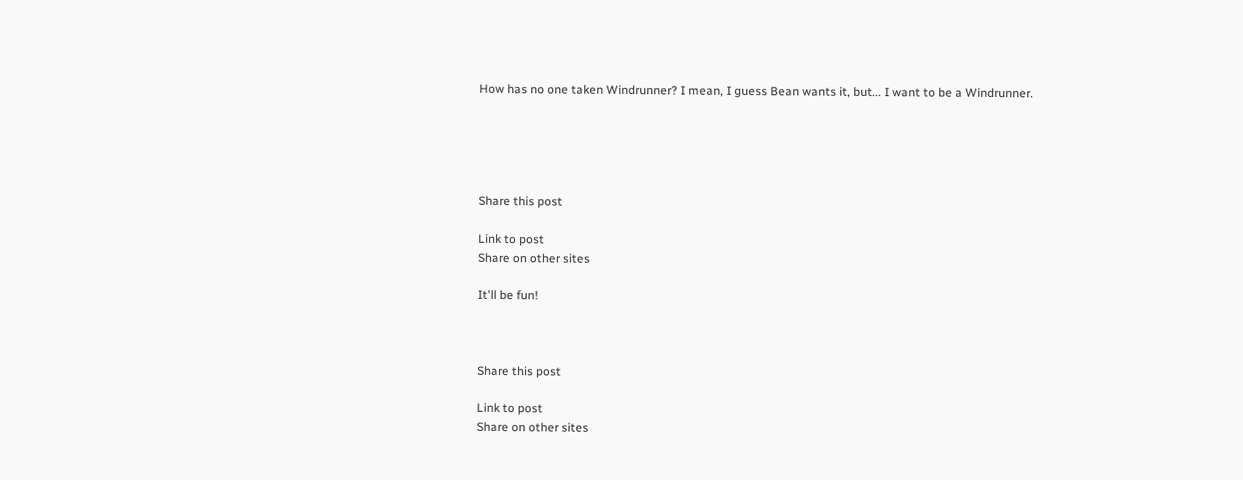How has no one taken Windrunner? I mean, I guess Bean wants it, but... I want to be a Windrunner.





Share this post

Link to post
Share on other sites

It'll be fun!



Share this post

Link to post
Share on other sites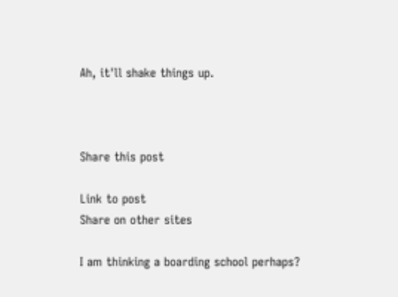Ah, it'll shake things up.



Share this post

Link to post
Share on other sites

I am thinking a boarding school perhaps?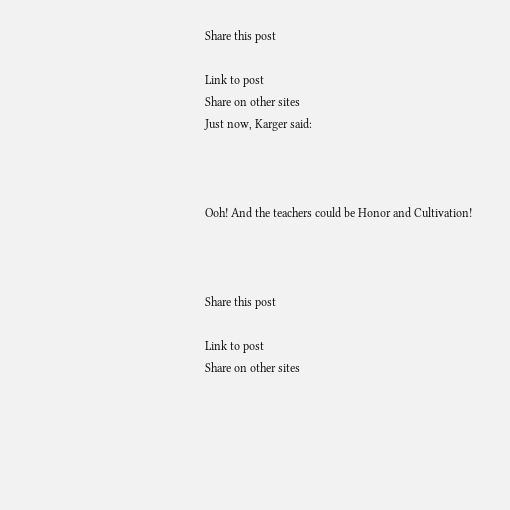Share this post

Link to post
Share on other sites
Just now, Karger said:



Ooh! And the teachers could be Honor and Cultivation!



Share this post

Link to post
Share on other sites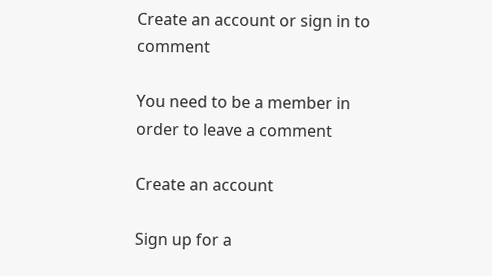Create an account or sign in to comment

You need to be a member in order to leave a comment

Create an account

Sign up for a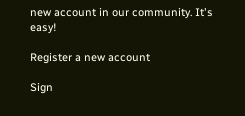new account in our community. It's easy!

Register a new account

Sign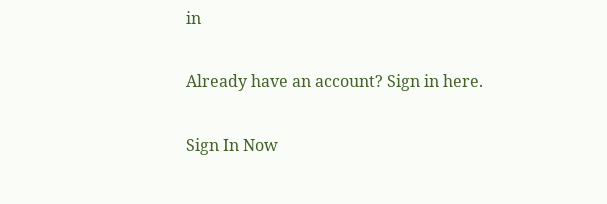in

Already have an account? Sign in here.

Sign In Now